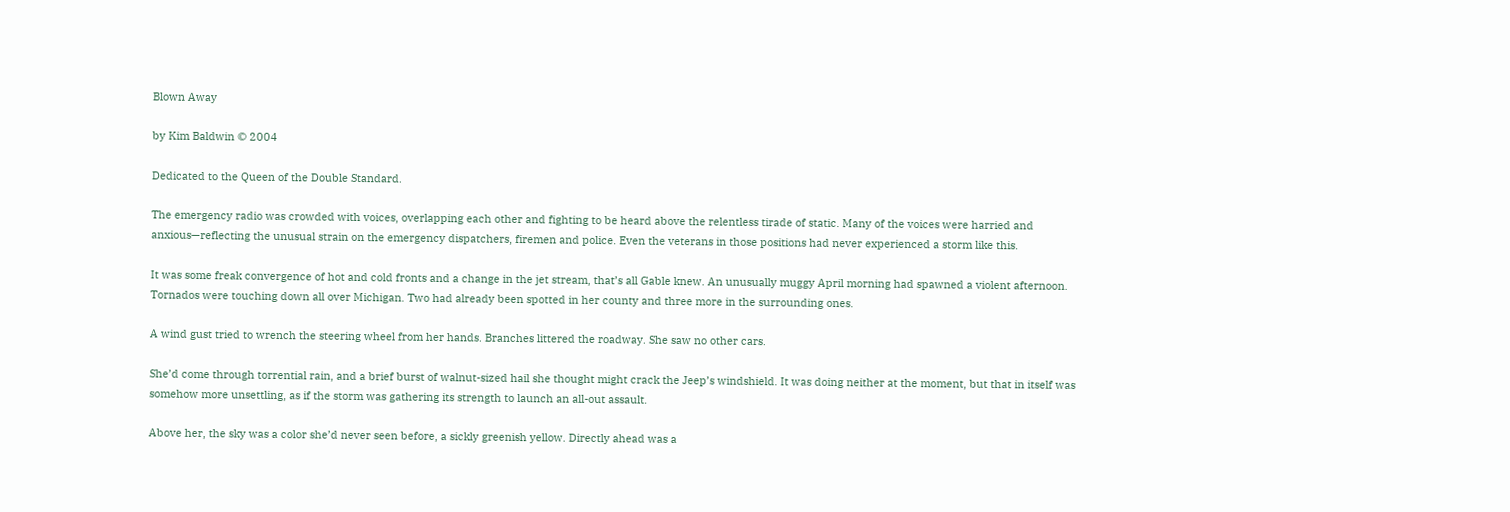Blown Away

by Kim Baldwin © 2004

Dedicated to the Queen of the Double Standard.

The emergency radio was crowded with voices, overlapping each other and fighting to be heard above the relentless tirade of static. Many of the voices were harried and anxious—reflecting the unusual strain on the emergency dispatchers, firemen and police. Even the veterans in those positions had never experienced a storm like this.

It was some freak convergence of hot and cold fronts and a change in the jet stream, that’s all Gable knew. An unusually muggy April morning had spawned a violent afternoon. Tornados were touching down all over Michigan. Two had already been spotted in her county and three more in the surrounding ones.

A wind gust tried to wrench the steering wheel from her hands. Branches littered the roadway. She saw no other cars.

She’d come through torrential rain, and a brief burst of walnut-sized hail she thought might crack the Jeep’s windshield. It was doing neither at the moment, but that in itself was somehow more unsettling, as if the storm was gathering its strength to launch an all-out assault.

Above her, the sky was a color she’d never seen before, a sickly greenish yellow. Directly ahead was a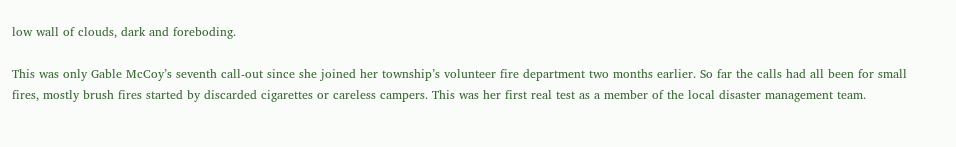low wall of clouds, dark and foreboding.

This was only Gable McCoy’s seventh call-out since she joined her township’s volunteer fire department two months earlier. So far the calls had all been for small fires, mostly brush fires started by discarded cigarettes or careless campers. This was her first real test as a member of the local disaster management team.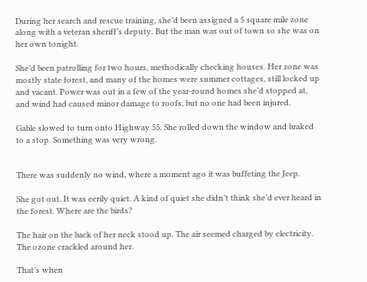During her search and rescue training, she’d been assigned a 5 square mile zone along with a veteran sheriff’s deputy. But the man was out of town so she was on her own tonight.

She’d been patrolling for two hours, methodically checking houses. Her zone was mostly state forest, and many of the homes were summer cottages, still locked up and vacant. Power was out in a few of the year-round homes she’d stopped at, and wind had caused minor damage to roofs, but no one had been injured.

Gable slowed to turn onto Highway 55. She rolled down the window and braked to a stop. Something was very wrong.


There was suddenly no wind, where a moment ago it was buffeting the Jeep.

She got out. It was eerily quiet. A kind of quiet she didn’t think she’d ever heard in the forest. Where are the birds?

The hair on the back of her neck stood up. The air seemed charged by electricity. The ozone crackled around her.

That’s when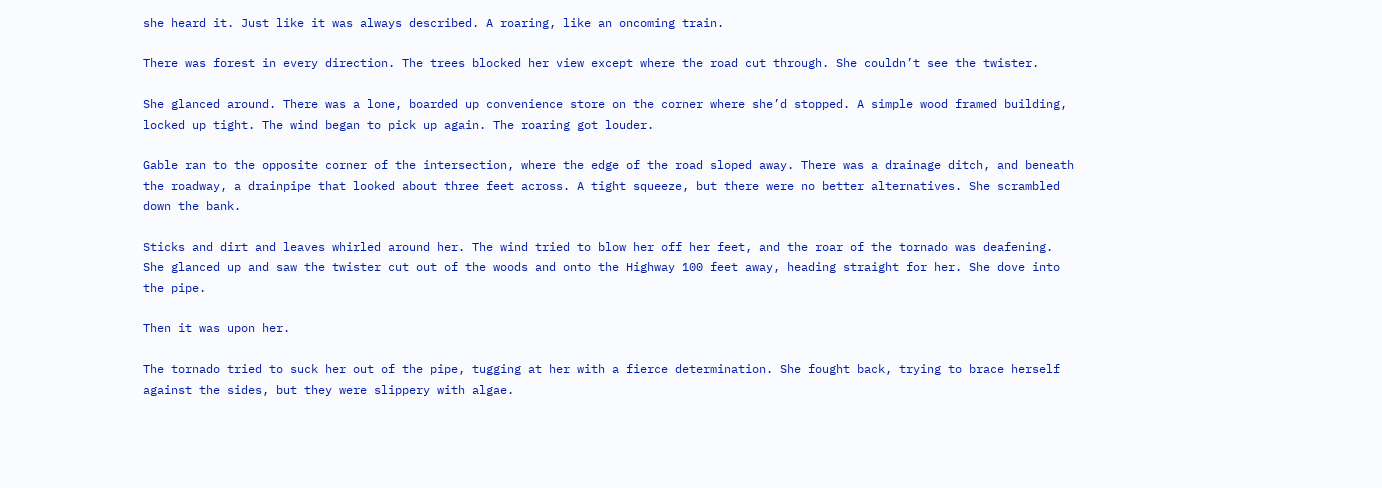she heard it. Just like it was always described. A roaring, like an oncoming train.

There was forest in every direction. The trees blocked her view except where the road cut through. She couldn’t see the twister.

She glanced around. There was a lone, boarded up convenience store on the corner where she’d stopped. A simple wood framed building, locked up tight. The wind began to pick up again. The roaring got louder.

Gable ran to the opposite corner of the intersection, where the edge of the road sloped away. There was a drainage ditch, and beneath the roadway, a drainpipe that looked about three feet across. A tight squeeze, but there were no better alternatives. She scrambled down the bank.

Sticks and dirt and leaves whirled around her. The wind tried to blow her off her feet, and the roar of the tornado was deafening. She glanced up and saw the twister cut out of the woods and onto the Highway 100 feet away, heading straight for her. She dove into the pipe.

Then it was upon her.

The tornado tried to suck her out of the pipe, tugging at her with a fierce determination. She fought back, trying to brace herself against the sides, but they were slippery with algae.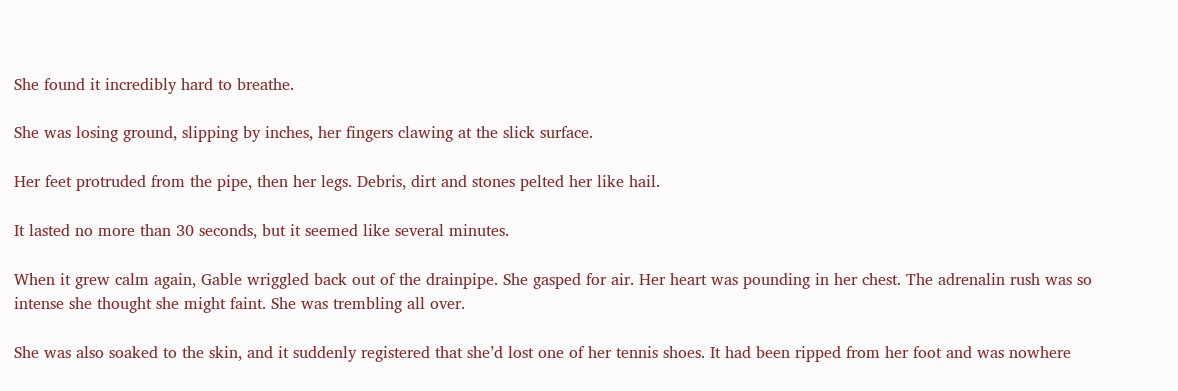She found it incredibly hard to breathe.

She was losing ground, slipping by inches, her fingers clawing at the slick surface.

Her feet protruded from the pipe, then her legs. Debris, dirt and stones pelted her like hail.

It lasted no more than 30 seconds, but it seemed like several minutes.

When it grew calm again, Gable wriggled back out of the drainpipe. She gasped for air. Her heart was pounding in her chest. The adrenalin rush was so intense she thought she might faint. She was trembling all over.

She was also soaked to the skin, and it suddenly registered that she’d lost one of her tennis shoes. It had been ripped from her foot and was nowhere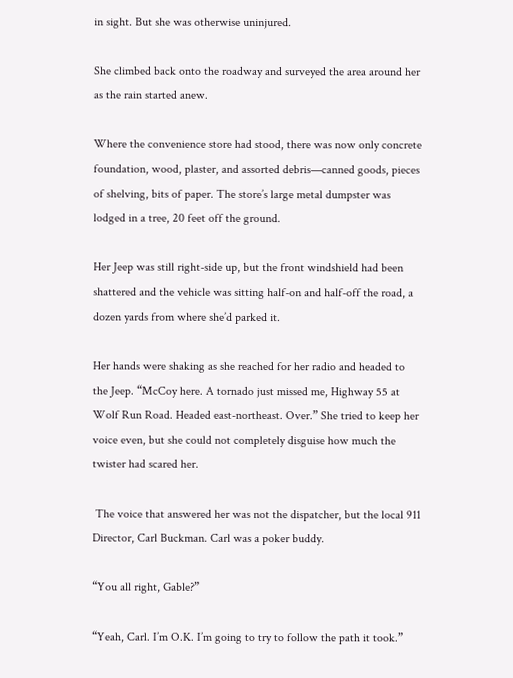in sight. But she was otherwise uninjured.

She climbed back onto the roadway and surveyed the area around her as the rain started anew.

Where the convenience store had stood, there was now only concrete foundation, wood, plaster, and assorted debris—canned goods, pieces of shelving, bits of paper. The store’s large metal dumpster was lodged in a tree, 20 feet off the ground.

Her Jeep was still right-side up, but the front windshield had been shattered and the vehicle was sitting half-on and half-off the road, a dozen yards from where she’d parked it.

Her hands were shaking as she reached for her radio and headed to the Jeep. “McCoy here. A tornado just missed me, Highway 55 at Wolf Run Road. Headed east-northeast. Over.” She tried to keep her voice even, but she could not completely disguise how much the twister had scared her.

 The voice that answered her was not the dispatcher, but the local 911 Director, Carl Buckman. Carl was a poker buddy.

“You all right, Gable?”

“Yeah, Carl. I’m O.K. I’m going to try to follow the path it took.”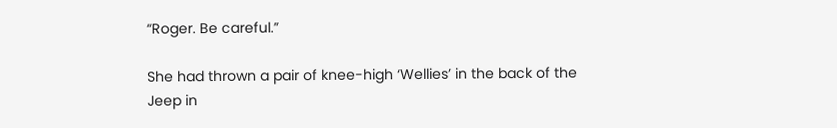“Roger. Be careful.”

She had thrown a pair of knee-high ‘Wellies’ in the back of the Jeep in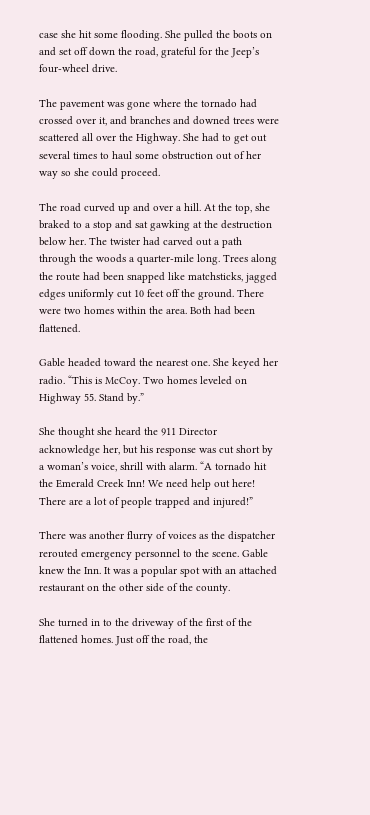case she hit some flooding. She pulled the boots on and set off down the road, grateful for the Jeep’s four-wheel drive.

The pavement was gone where the tornado had crossed over it, and branches and downed trees were scattered all over the Highway. She had to get out several times to haul some obstruction out of her way so she could proceed.

The road curved up and over a hill. At the top, she braked to a stop and sat gawking at the destruction below her. The twister had carved out a path through the woods a quarter-mile long. Trees along the route had been snapped like matchsticks, jagged edges uniformly cut 10 feet off the ground. There were two homes within the area. Both had been flattened.

Gable headed toward the nearest one. She keyed her radio. “This is McCoy. Two homes leveled on Highway 55. Stand by.”

She thought she heard the 911 Director acknowledge her, but his response was cut short by a woman’s voice, shrill with alarm. “A tornado hit the Emerald Creek Inn! We need help out here! There are a lot of people trapped and injured!”

There was another flurry of voices as the dispatcher rerouted emergency personnel to the scene. Gable knew the Inn. It was a popular spot with an attached restaurant on the other side of the county.

She turned in to the driveway of the first of the flattened homes. Just off the road, the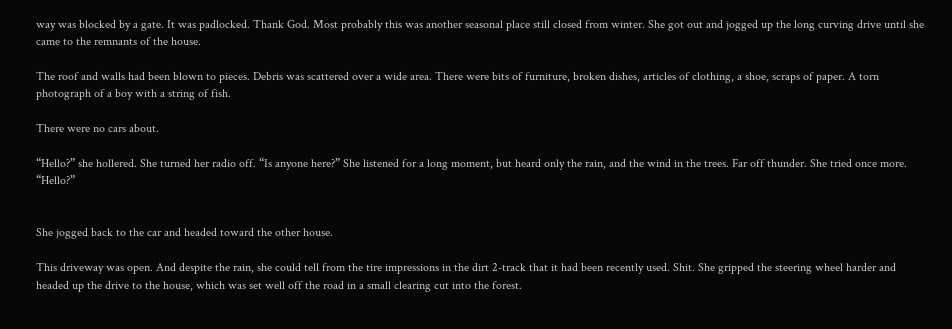way was blocked by a gate. It was padlocked. Thank God. Most probably this was another seasonal place still closed from winter. She got out and jogged up the long curving drive until she came to the remnants of the house.

The roof and walls had been blown to pieces. Debris was scattered over a wide area. There were bits of furniture, broken dishes, articles of clothing, a shoe, scraps of paper. A torn photograph of a boy with a string of fish.

There were no cars about.

“Hello?” she hollered. She turned her radio off. “Is anyone here?” She listened for a long moment, but heard only the rain, and the wind in the trees. Far off thunder. She tried once more. “Hello?”


She jogged back to the car and headed toward the other house.

This driveway was open. And despite the rain, she could tell from the tire impressions in the dirt 2-track that it had been recently used. Shit. She gripped the steering wheel harder and headed up the drive to the house, which was set well off the road in a small clearing cut into the forest.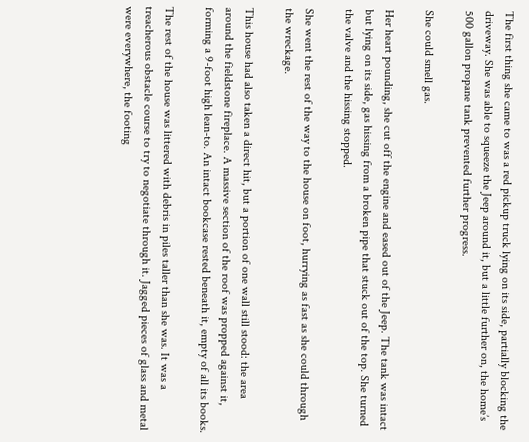The first thing she came to was a red pickup truck lying on its side, partially blocking the driveway. She was able to squeeze the Jeep around it, but a little further on, the home’s 500 gallon propane tank prevented further progress.

She could smell gas.

Her heart pounding, she cut off the engine and eased out of the Jeep. The tank was intact but lying on its side, gas hissing from a broken pipe that stuck out of the top. She turned the valve and the hissing stopped.

She went the rest of the way to the house on foot, hurrying as fast as she could through the wreckage.

This house had also taken a direct hit, but a portion of one wall still stood: the area around the fieldstone fireplace. A massive section of the roof was propped against it, forming a 9-foot high lean-to. An intact bookcase rested beneath it, empty of all its books.

The rest of the house was littered with debris in piles taller than she was. It was a treacherous obstacle course to try to negotiate through it. Jagged pieces of glass and metal were everywhere, the footing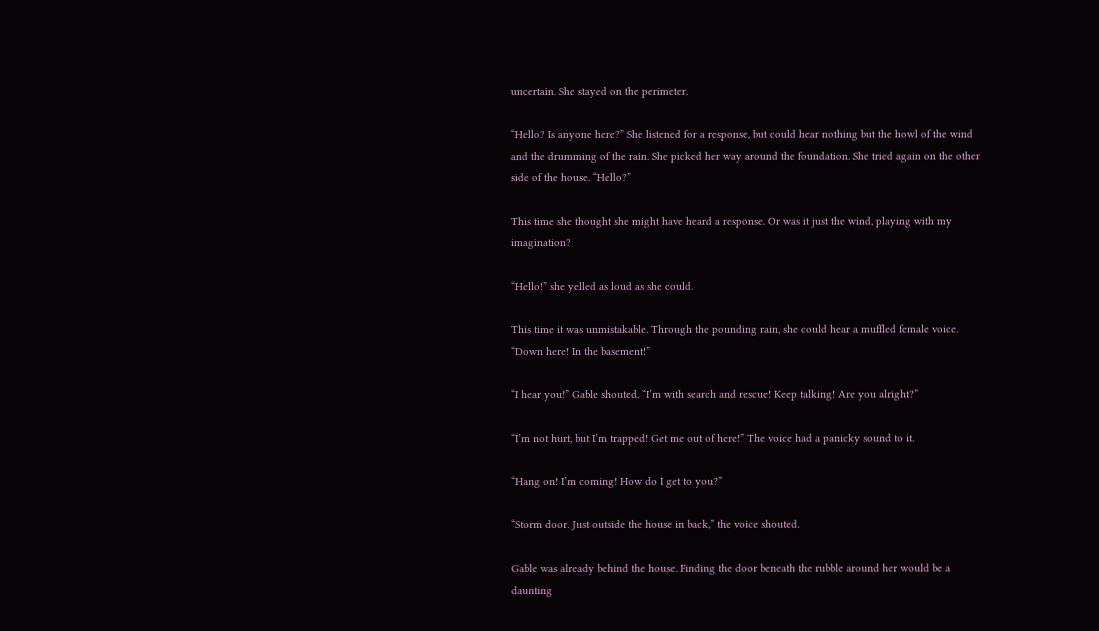uncertain. She stayed on the perimeter.

“Hello? Is anyone here?” She listened for a response, but could hear nothing but the howl of the wind and the drumming of the rain. She picked her way around the foundation. She tried again on the other side of the house. “Hello?”

This time she thought she might have heard a response. Or was it just the wind, playing with my imagination?

“Hello!” she yelled as loud as she could.

This time it was unmistakable. Through the pounding rain, she could hear a muffled female voice. “Down here! In the basement!”

“I hear you!” Gable shouted. “I’m with search and rescue! Keep talking! Are you alright?”

“I’m not hurt, but I’m trapped! Get me out of here!” The voice had a panicky sound to it.

“Hang on! I’m coming! How do I get to you?”

“Storm door. Just outside the house in back,” the voice shouted.

Gable was already behind the house. Finding the door beneath the rubble around her would be a daunting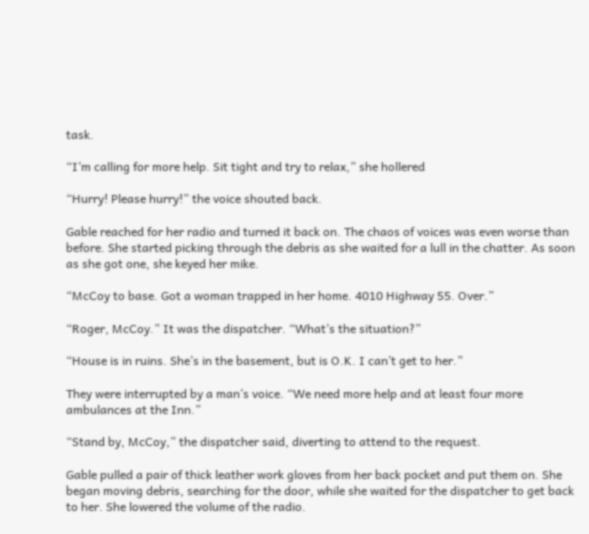task.

“I’m calling for more help. Sit tight and try to relax,” she hollered

“Hurry! Please hurry!” the voice shouted back.

Gable reached for her radio and turned it back on. The chaos of voices was even worse than before. She started picking through the debris as she waited for a lull in the chatter. As soon as she got one, she keyed her mike.

“McCoy to base. Got a woman trapped in her home. 4010 Highway 55. Over.”

“Roger, McCoy.” It was the dispatcher. “What’s the situation?”

“House is in ruins. She’s in the basement, but is O.K. I can’t get to her.”

They were interrupted by a man’s voice. “We need more help and at least four more ambulances at the Inn.”

“Stand by, McCoy,” the dispatcher said, diverting to attend to the request.

Gable pulled a pair of thick leather work gloves from her back pocket and put them on. She began moving debris, searching for the door, while she waited for the dispatcher to get back to her. She lowered the volume of the radio.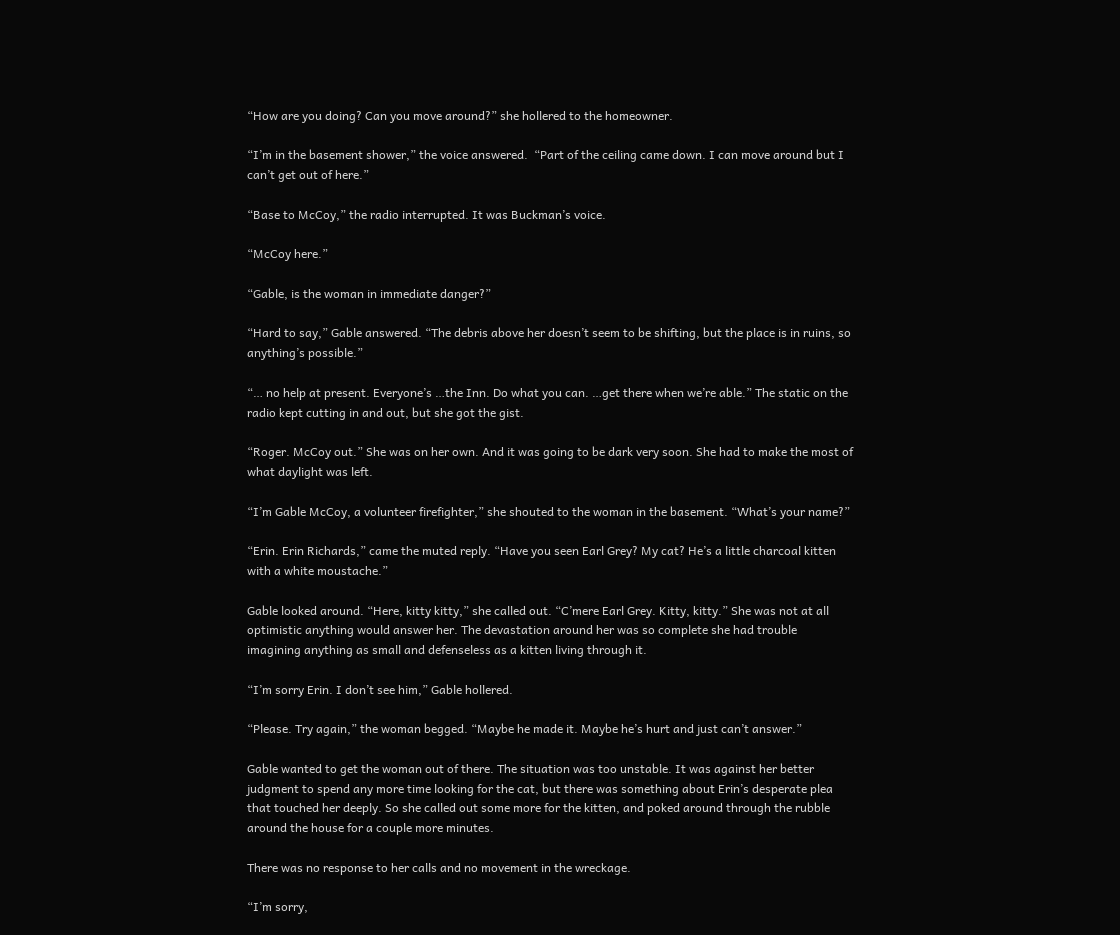“How are you doing? Can you move around?” she hollered to the homeowner.

“I’m in the basement shower,” the voice answered.  “Part of the ceiling came down. I can move around but I can’t get out of here.”

“Base to McCoy,” the radio interrupted. It was Buckman’s voice.

“McCoy here.”

“Gable, is the woman in immediate danger?”

“Hard to say,” Gable answered. “The debris above her doesn’t seem to be shifting, but the place is in ruins, so anything’s possible.”

“… no help at present. Everyone’s …the Inn. Do what you can. …get there when we’re able.” The static on the radio kept cutting in and out, but she got the gist.

“Roger. McCoy out.” She was on her own. And it was going to be dark very soon. She had to make the most of what daylight was left.

“I’m Gable McCoy, a volunteer firefighter,” she shouted to the woman in the basement. “What’s your name?”

“Erin. Erin Richards,” came the muted reply. “Have you seen Earl Grey? My cat? He’s a little charcoal kitten with a white moustache.”

Gable looked around. “Here, kitty kitty,” she called out. “C’mere Earl Grey. Kitty, kitty.” She was not at all optimistic anything would answer her. The devastation around her was so complete she had trouble imagining anything as small and defenseless as a kitten living through it.

“I’m sorry Erin. I don’t see him,” Gable hollered.

“Please. Try again,” the woman begged. “Maybe he made it. Maybe he’s hurt and just can’t answer.”

Gable wanted to get the woman out of there. The situation was too unstable. It was against her better judgment to spend any more time looking for the cat, but there was something about Erin’s desperate plea that touched her deeply. So she called out some more for the kitten, and poked around through the rubble around the house for a couple more minutes.

There was no response to her calls and no movement in the wreckage.

“I’m sorry,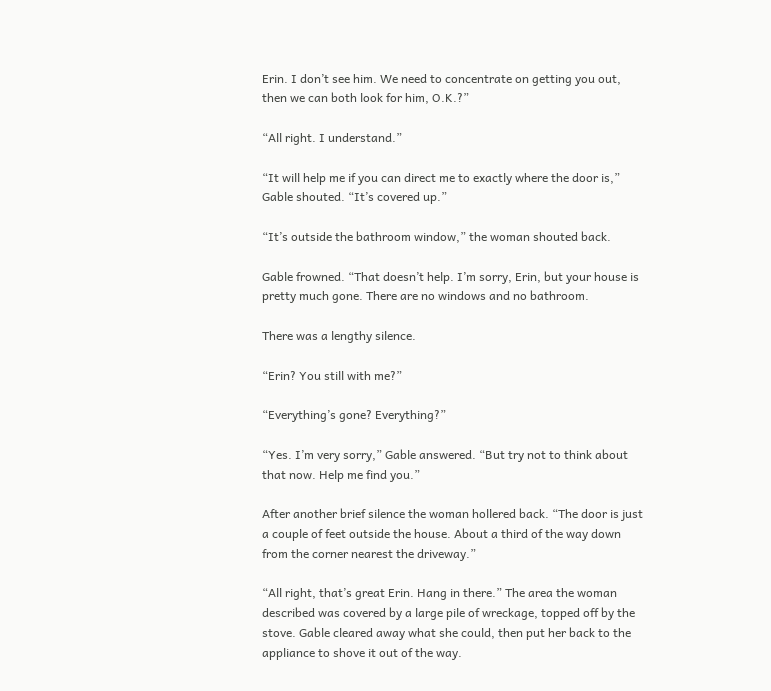Erin. I don’t see him. We need to concentrate on getting you out, then we can both look for him, O.K.?”

“All right. I understand.”

“It will help me if you can direct me to exactly where the door is,” Gable shouted. “It’s covered up.”

“It’s outside the bathroom window,” the woman shouted back.

Gable frowned. “That doesn’t help. I’m sorry, Erin, but your house is pretty much gone. There are no windows and no bathroom.

There was a lengthy silence.

“Erin? You still with me?”

“Everything’s gone? Everything?”

“Yes. I’m very sorry,” Gable answered. “But try not to think about that now. Help me find you.”

After another brief silence the woman hollered back. “The door is just a couple of feet outside the house. About a third of the way down from the corner nearest the driveway.”

“All right, that’s great Erin. Hang in there.” The area the woman described was covered by a large pile of wreckage, topped off by the stove. Gable cleared away what she could, then put her back to the appliance to shove it out of the way.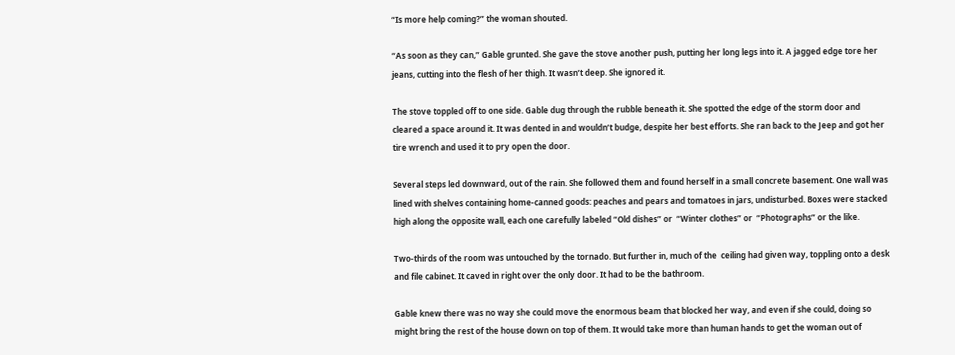“Is more help coming?” the woman shouted.

“As soon as they can,” Gable grunted. She gave the stove another push, putting her long legs into it. A jagged edge tore her jeans, cutting into the flesh of her thigh. It wasn’t deep. She ignored it.

The stove toppled off to one side. Gable dug through the rubble beneath it. She spotted the edge of the storm door and cleared a space around it. It was dented in and wouldn’t budge, despite her best efforts. She ran back to the Jeep and got her tire wrench and used it to pry open the door.

Several steps led downward, out of the rain. She followed them and found herself in a small concrete basement. One wall was lined with shelves containing home-canned goods: peaches and pears and tomatoes in jars, undisturbed. Boxes were stacked high along the opposite wall, each one carefully labeled “Old dishes” or  “Winter clothes” or  “Photographs” or the like.

Two-thirds of the room was untouched by the tornado. But further in, much of the  ceiling had given way, toppling onto a desk and file cabinet. It caved in right over the only door. It had to be the bathroom.

Gable knew there was no way she could move the enormous beam that blocked her way, and even if she could, doing so might bring the rest of the house down on top of them. It would take more than human hands to get the woman out of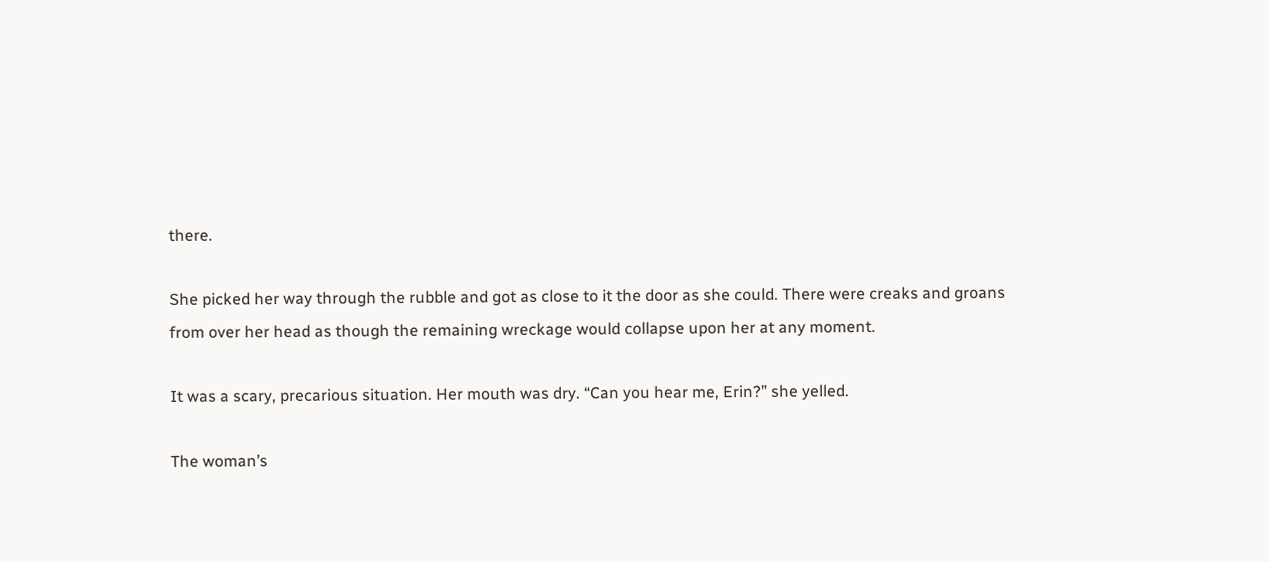there.

She picked her way through the rubble and got as close to it the door as she could. There were creaks and groans from over her head as though the remaining wreckage would collapse upon her at any moment.

It was a scary, precarious situation. Her mouth was dry. “Can you hear me, Erin?” she yelled.

The woman’s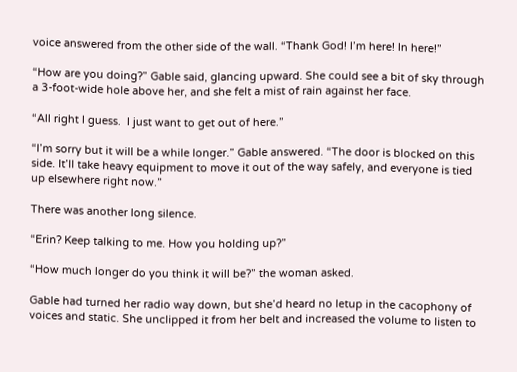voice answered from the other side of the wall. “Thank God! I’m here! In here!”

“How are you doing?” Gable said, glancing upward. She could see a bit of sky through a 3-foot-wide hole above her, and she felt a mist of rain against her face.

“All right I guess.  I just want to get out of here.”

“I’m sorry but it will be a while longer.” Gable answered. “The door is blocked on this side. It’ll take heavy equipment to move it out of the way safely, and everyone is tied up elsewhere right now.”

There was another long silence.

“Erin? Keep talking to me. How you holding up?”

“How much longer do you think it will be?” the woman asked.

Gable had turned her radio way down, but she’d heard no letup in the cacophony of voices and static. She unclipped it from her belt and increased the volume to listen to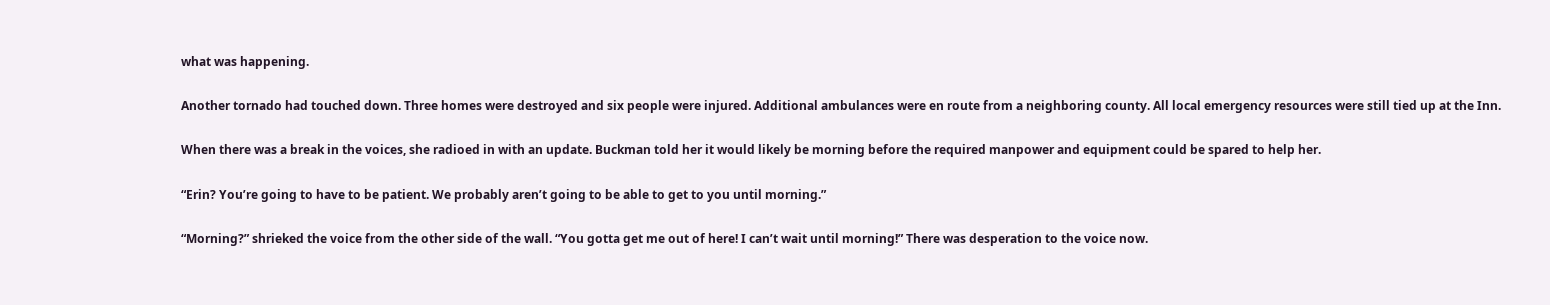what was happening.

Another tornado had touched down. Three homes were destroyed and six people were injured. Additional ambulances were en route from a neighboring county. All local emergency resources were still tied up at the Inn.

When there was a break in the voices, she radioed in with an update. Buckman told her it would likely be morning before the required manpower and equipment could be spared to help her.

“Erin? You’re going to have to be patient. We probably aren’t going to be able to get to you until morning.”

“Morning?” shrieked the voice from the other side of the wall. “You gotta get me out of here! I can’t wait until morning!” There was desperation to the voice now.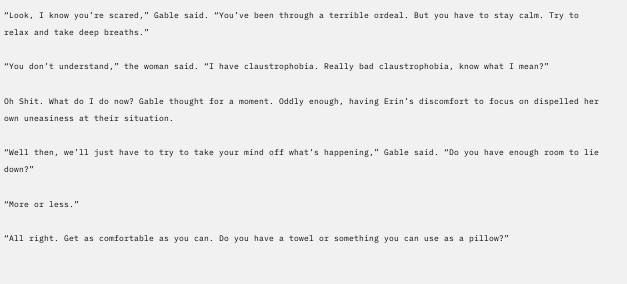“Look, I know you’re scared,” Gable said. “You’ve been through a terrible ordeal. But you have to stay calm. Try to relax and take deep breaths.”

“You don’t understand,” the woman said. “I have claustrophobia. Really bad claustrophobia, know what I mean?”

Oh Shit. What do I do now? Gable thought for a moment. Oddly enough, having Erin’s discomfort to focus on dispelled her own uneasiness at their situation.

“Well then, we’ll just have to try to take your mind off what’s happening,” Gable said. “Do you have enough room to lie down?”

“More or less.”

“All right. Get as comfortable as you can. Do you have a towel or something you can use as a pillow?”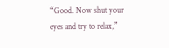“Good. Now shut your eyes and try to relax,”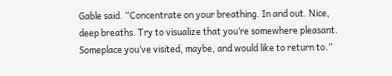Gable said. “Concentrate on your breathing. In and out. Nice, deep breaths. Try to visualize that you’re somewhere pleasant. Someplace you’ve visited, maybe, and would like to return to.”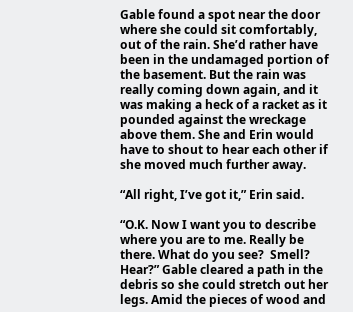Gable found a spot near the door where she could sit comfortably, out of the rain. She’d rather have been in the undamaged portion of the basement. But the rain was really coming down again, and it was making a heck of a racket as it pounded against the wreckage above them. She and Erin would have to shout to hear each other if she moved much further away.

“All right, I’ve got it,” Erin said.

“O.K. Now I want you to describe where you are to me. Really be there. What do you see?  Smell? Hear?” Gable cleared a path in the debris so she could stretch out her legs. Amid the pieces of wood and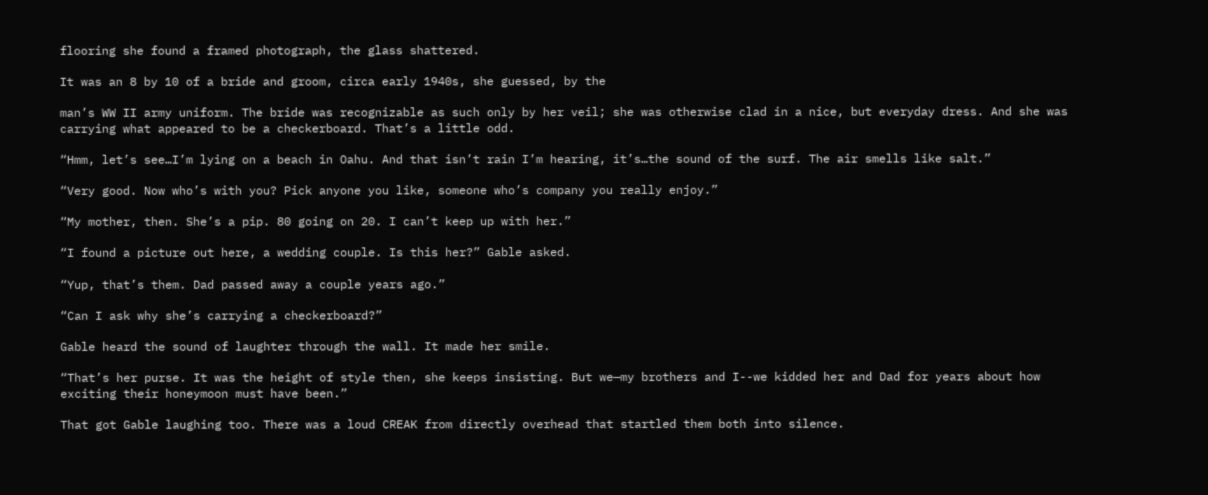flooring she found a framed photograph, the glass shattered.

It was an 8 by 10 of a bride and groom, circa early 1940s, she guessed, by the

man’s WW II army uniform. The bride was recognizable as such only by her veil; she was otherwise clad in a nice, but everyday dress. And she was carrying what appeared to be a checkerboard. That’s a little odd.

“Hmm, let’s see…I’m lying on a beach in Oahu. And that isn’t rain I’m hearing, it’s…the sound of the surf. The air smells like salt.”

“Very good. Now who’s with you? Pick anyone you like, someone who’s company you really enjoy.”

“My mother, then. She’s a pip. 80 going on 20. I can’t keep up with her.”

“I found a picture out here, a wedding couple. Is this her?” Gable asked.

“Yup, that’s them. Dad passed away a couple years ago.”

“Can I ask why she’s carrying a checkerboard?”

Gable heard the sound of laughter through the wall. It made her smile.

“That’s her purse. It was the height of style then, she keeps insisting. But we—my brothers and I--we kidded her and Dad for years about how exciting their honeymoon must have been.”

That got Gable laughing too. There was a loud CREAK from directly overhead that startled them both into silence.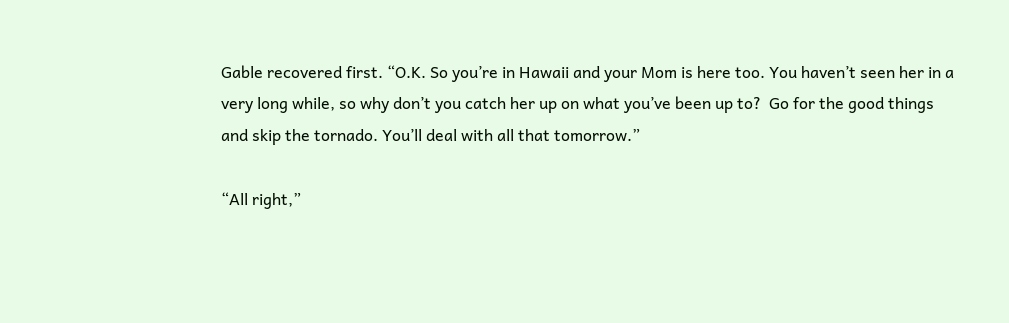Gable recovered first. “O.K. So you’re in Hawaii and your Mom is here too. You haven’t seen her in a very long while, so why don’t you catch her up on what you’ve been up to?  Go for the good things and skip the tornado. You’ll deal with all that tomorrow.”

“All right,”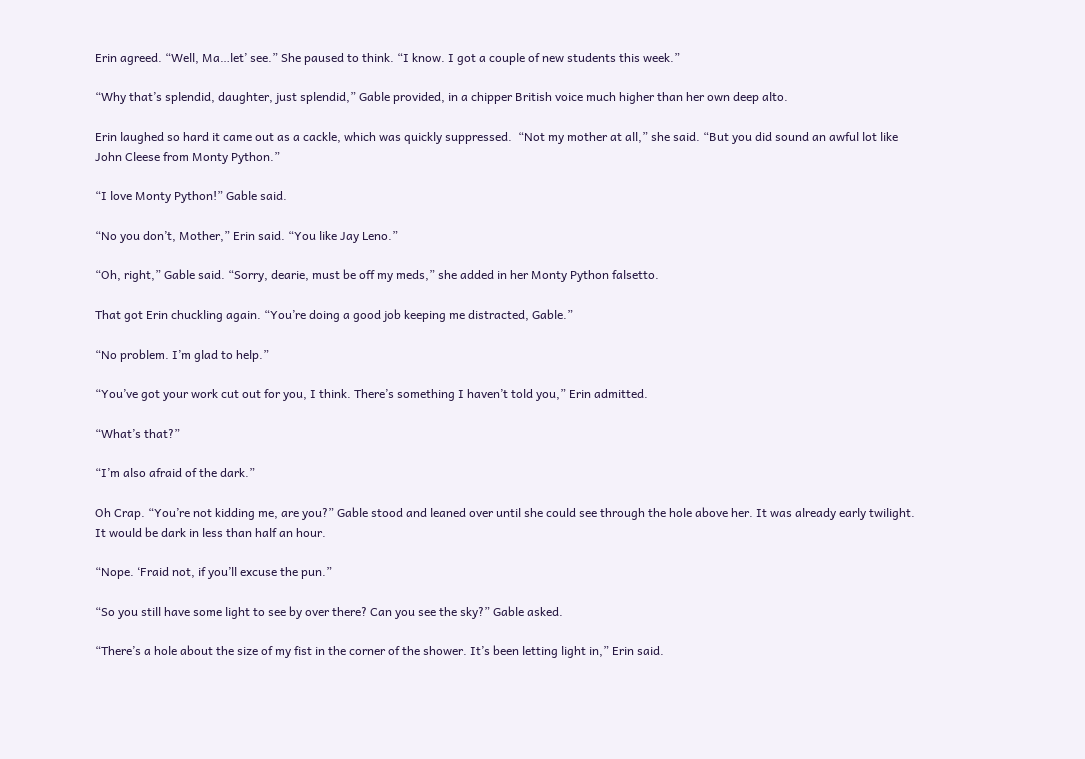Erin agreed. “Well, Ma…let’ see.” She paused to think. “I know. I got a couple of new students this week.”

“Why that’s splendid, daughter, just splendid,” Gable provided, in a chipper British voice much higher than her own deep alto.

Erin laughed so hard it came out as a cackle, which was quickly suppressed.  “Not my mother at all,” she said. “But you did sound an awful lot like John Cleese from Monty Python.”

“I love Monty Python!” Gable said.

“No you don’t, Mother,” Erin said. “You like Jay Leno.”

“Oh, right,” Gable said. “Sorry, dearie, must be off my meds,” she added in her Monty Python falsetto.

That got Erin chuckling again. “You’re doing a good job keeping me distracted, Gable.”

“No problem. I’m glad to help.”

“You’ve got your work cut out for you, I think. There’s something I haven’t told you,” Erin admitted.

“What’s that?”

“I’m also afraid of the dark.”

Oh Crap. “You’re not kidding me, are you?” Gable stood and leaned over until she could see through the hole above her. It was already early twilight. It would be dark in less than half an hour.

“Nope. ‘Fraid not, if you’ll excuse the pun.”

“So you still have some light to see by over there? Can you see the sky?” Gable asked.

“There’s a hole about the size of my fist in the corner of the shower. It’s been letting light in,” Erin said.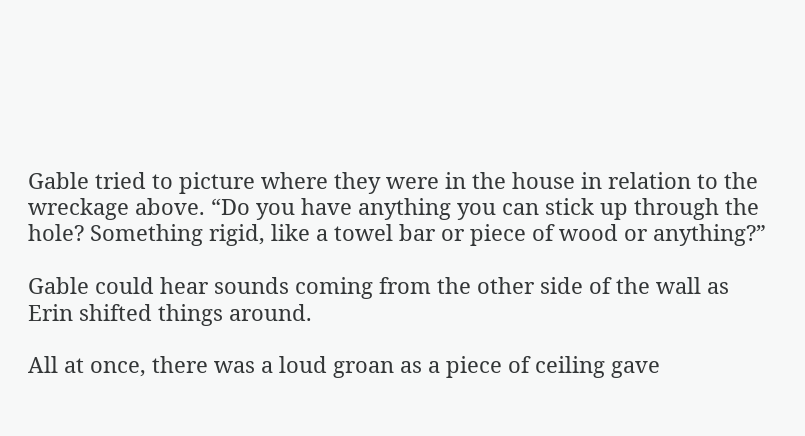Gable tried to picture where they were in the house in relation to the wreckage above. “Do you have anything you can stick up through the hole? Something rigid, like a towel bar or piece of wood or anything?”

Gable could hear sounds coming from the other side of the wall as Erin shifted things around.

All at once, there was a loud groan as a piece of ceiling gave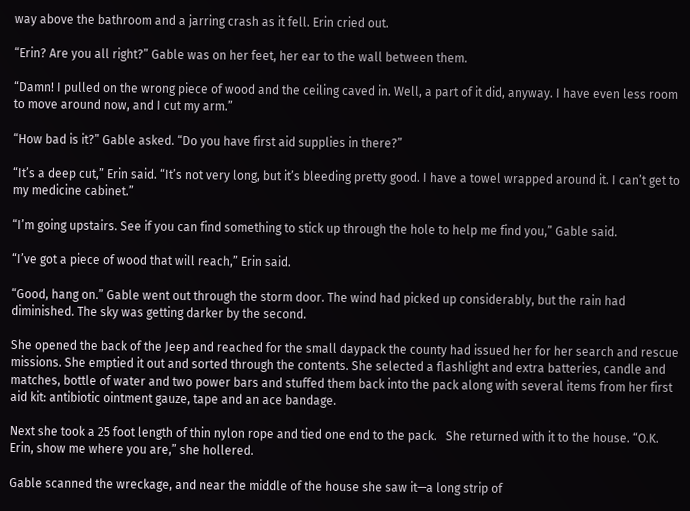way above the bathroom and a jarring crash as it fell. Erin cried out.

“Erin? Are you all right?” Gable was on her feet, her ear to the wall between them.

“Damn! I pulled on the wrong piece of wood and the ceiling caved in. Well, a part of it did, anyway. I have even less room to move around now, and I cut my arm.”

“How bad is it?” Gable asked. “Do you have first aid supplies in there?”

“It’s a deep cut,” Erin said. “It’s not very long, but it’s bleeding pretty good. I have a towel wrapped around it. I can’t get to my medicine cabinet.”

“I’m going upstairs. See if you can find something to stick up through the hole to help me find you,” Gable said.

“I’ve got a piece of wood that will reach,” Erin said.

“Good, hang on.” Gable went out through the storm door. The wind had picked up considerably, but the rain had diminished. The sky was getting darker by the second.

She opened the back of the Jeep and reached for the small daypack the county had issued her for her search and rescue missions. She emptied it out and sorted through the contents. She selected a flashlight and extra batteries, candle and matches, bottle of water and two power bars and stuffed them back into the pack along with several items from her first aid kit: antibiotic ointment gauze, tape and an ace bandage.

Next she took a 25 foot length of thin nylon rope and tied one end to the pack.   She returned with it to the house. “O.K. Erin, show me where you are,” she hollered.

Gable scanned the wreckage, and near the middle of the house she saw it—a long strip of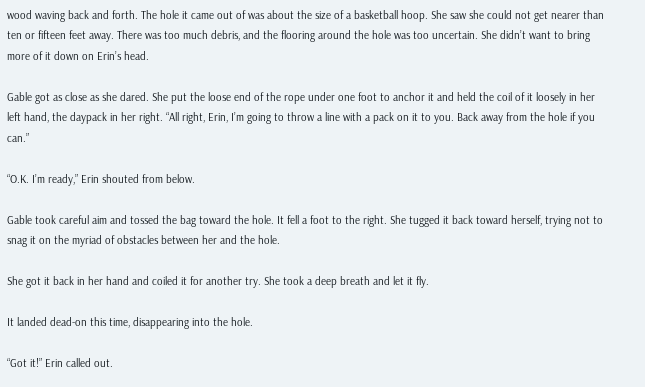wood waving back and forth. The hole it came out of was about the size of a basketball hoop. She saw she could not get nearer than ten or fifteen feet away. There was too much debris, and the flooring around the hole was too uncertain. She didn’t want to bring more of it down on Erin’s head.

Gable got as close as she dared. She put the loose end of the rope under one foot to anchor it and held the coil of it loosely in her left hand, the daypack in her right. “All right, Erin, I’m going to throw a line with a pack on it to you. Back away from the hole if you can.”

“O.K. I’m ready,” Erin shouted from below.

Gable took careful aim and tossed the bag toward the hole. It fell a foot to the right. She tugged it back toward herself, trying not to snag it on the myriad of obstacles between her and the hole.

She got it back in her hand and coiled it for another try. She took a deep breath and let it fly.

It landed dead-on this time, disappearing into the hole.

“Got it!” Erin called out.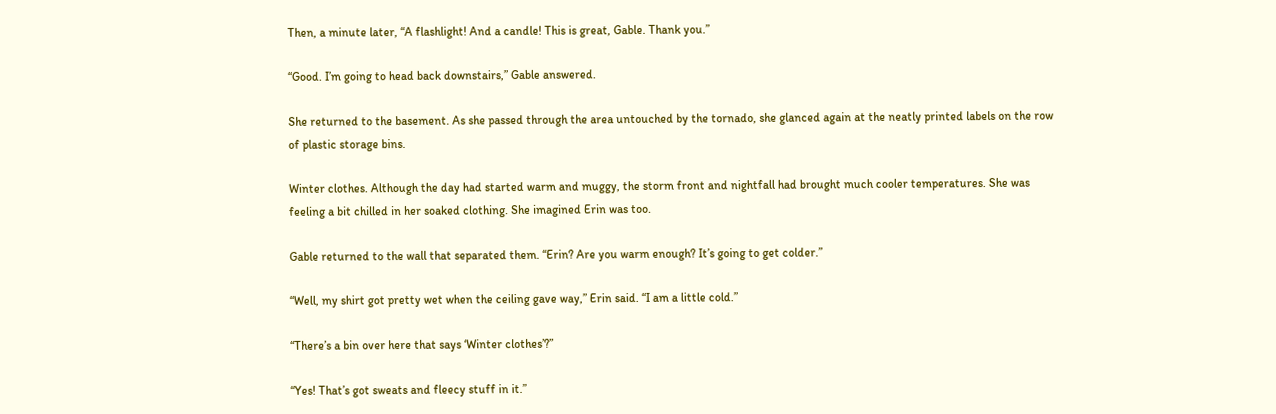Then, a minute later, “A flashlight! And a candle! This is great, Gable. Thank you.”

“Good. I’m going to head back downstairs,” Gable answered.

She returned to the basement. As she passed through the area untouched by the tornado, she glanced again at the neatly printed labels on the row of plastic storage bins.

Winter clothes. Although the day had started warm and muggy, the storm front and nightfall had brought much cooler temperatures. She was feeling a bit chilled in her soaked clothing. She imagined Erin was too.

Gable returned to the wall that separated them. “Erin? Are you warm enough? It’s going to get colder.”

“Well, my shirt got pretty wet when the ceiling gave way,” Erin said. “I am a little cold.”

“There’s a bin over here that says ‘Winter clothes’?”

“Yes! That’s got sweats and fleecy stuff in it.”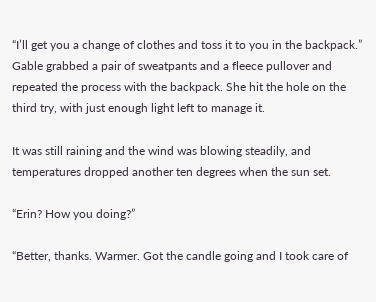“I’ll get you a change of clothes and toss it to you in the backpack.” Gable grabbed a pair of sweatpants and a fleece pullover and repeated the process with the backpack. She hit the hole on the third try, with just enough light left to manage it.

It was still raining and the wind was blowing steadily, and temperatures dropped another ten degrees when the sun set.

“Erin? How you doing?”

“Better, thanks. Warmer. Got the candle going and I took care of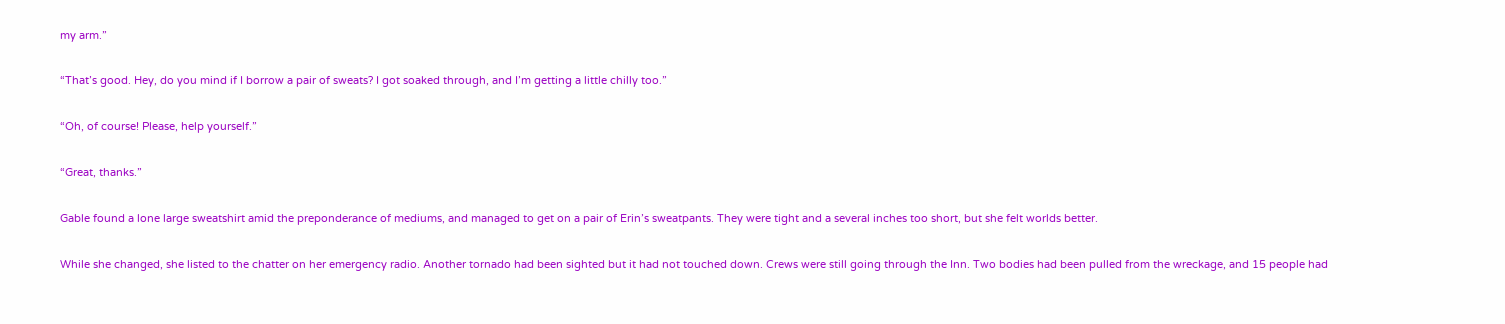my arm.”

“That’s good. Hey, do you mind if I borrow a pair of sweats? I got soaked through, and I’m getting a little chilly too.”

“Oh, of course! Please, help yourself.”

“Great, thanks.”

Gable found a lone large sweatshirt amid the preponderance of mediums, and managed to get on a pair of Erin’s sweatpants. They were tight and a several inches too short, but she felt worlds better.

While she changed, she listed to the chatter on her emergency radio. Another tornado had been sighted but it had not touched down. Crews were still going through the Inn. Two bodies had been pulled from the wreckage, and 15 people had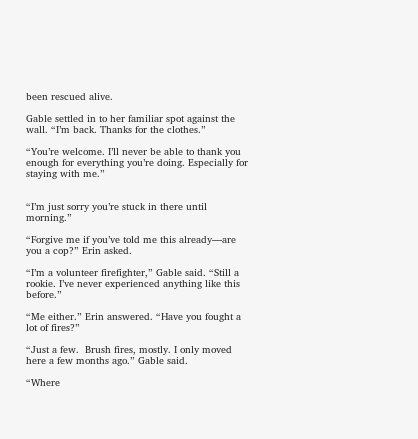been rescued alive.

Gable settled in to her familiar spot against the wall. “I’m back. Thanks for the clothes.”

“You’re welcome. I’ll never be able to thank you enough for everything you’re doing. Especially for staying with me.”


“I’m just sorry you’re stuck in there until morning.”

“Forgive me if you’ve told me this already—are you a cop?” Erin asked.

“I’m a volunteer firefighter,” Gable said. “Still a rookie. I’ve never experienced anything like this before.”

“Me either.” Erin answered. “Have you fought a lot of fires?”

“Just a few.  Brush fires, mostly. I only moved here a few months ago.” Gable said.

“Where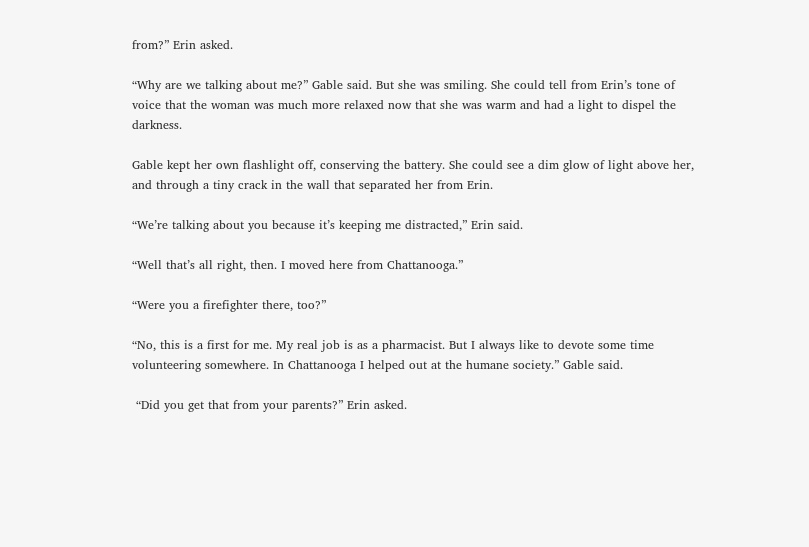from?” Erin asked.

“Why are we talking about me?” Gable said. But she was smiling. She could tell from Erin’s tone of voice that the woman was much more relaxed now that she was warm and had a light to dispel the darkness.

Gable kept her own flashlight off, conserving the battery. She could see a dim glow of light above her, and through a tiny crack in the wall that separated her from Erin.

“We’re talking about you because it’s keeping me distracted,” Erin said.

“Well that’s all right, then. I moved here from Chattanooga.”

“Were you a firefighter there, too?”

“No, this is a first for me. My real job is as a pharmacist. But I always like to devote some time volunteering somewhere. In Chattanooga I helped out at the humane society.” Gable said.

 “Did you get that from your parents?” Erin asked.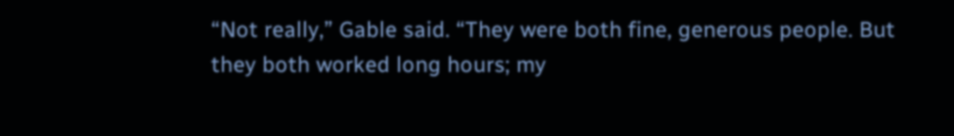“Not really,” Gable said. “They were both fine, generous people. But they both worked long hours; my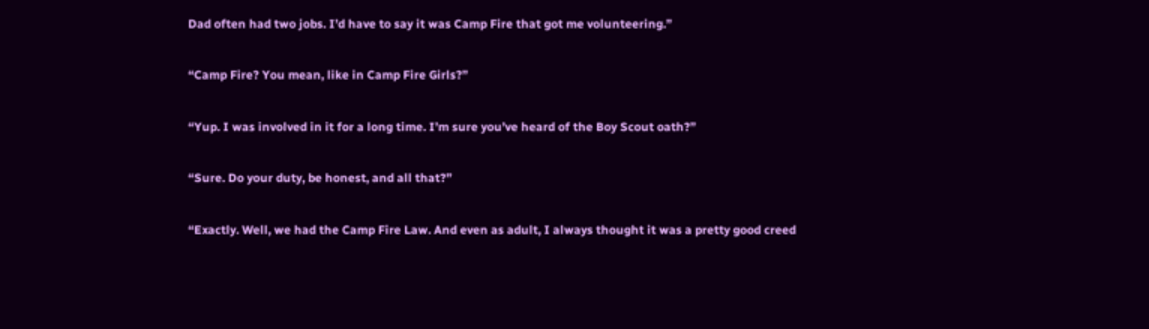Dad often had two jobs. I’d have to say it was Camp Fire that got me volunteering.”

“Camp Fire? You mean, like in Camp Fire Girls?”

“Yup. I was involved in it for a long time. I’m sure you’ve heard of the Boy Scout oath?”

“Sure. Do your duty, be honest, and all that?”

“Exactly. Well, we had the Camp Fire Law. And even as adult, I always thought it was a pretty good creed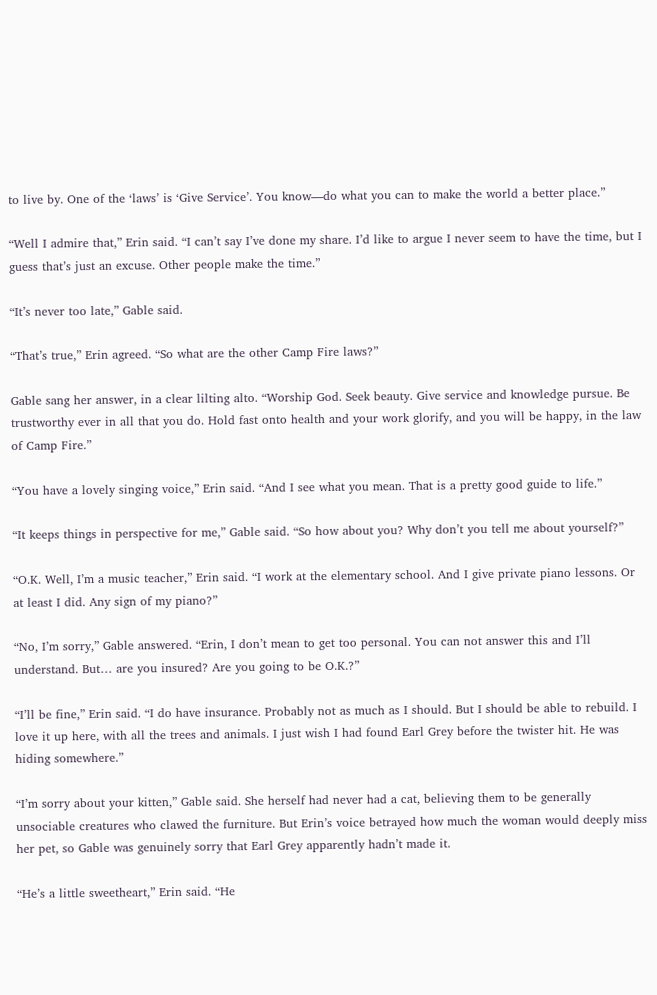to live by. One of the ‘laws’ is ‘Give Service’. You know—do what you can to make the world a better place.”

“Well I admire that,” Erin said. “I can’t say I’ve done my share. I’d like to argue I never seem to have the time, but I guess that’s just an excuse. Other people make the time.”

“It’s never too late,” Gable said.

“That’s true,” Erin agreed. “So what are the other Camp Fire laws?”

Gable sang her answer, in a clear lilting alto. “Worship God. Seek beauty. Give service and knowledge pursue. Be trustworthy ever in all that you do. Hold fast onto health and your work glorify, and you will be happy, in the law of Camp Fire.”

“You have a lovely singing voice,” Erin said. “And I see what you mean. That is a pretty good guide to life.”

“It keeps things in perspective for me,” Gable said. “So how about you? Why don’t you tell me about yourself?”

“O.K. Well, I’m a music teacher,” Erin said. “I work at the elementary school. And I give private piano lessons. Or at least I did. Any sign of my piano?”

“No, I’m sorry,” Gable answered. “Erin, I don’t mean to get too personal. You can not answer this and I’ll understand. But… are you insured? Are you going to be O.K.?”

“I’ll be fine,” Erin said. “I do have insurance. Probably not as much as I should. But I should be able to rebuild. I love it up here, with all the trees and animals. I just wish I had found Earl Grey before the twister hit. He was hiding somewhere.”

“I’m sorry about your kitten,” Gable said. She herself had never had a cat, believing them to be generally unsociable creatures who clawed the furniture. But Erin’s voice betrayed how much the woman would deeply miss her pet, so Gable was genuinely sorry that Earl Grey apparently hadn’t made it.

“He’s a little sweetheart,” Erin said. “He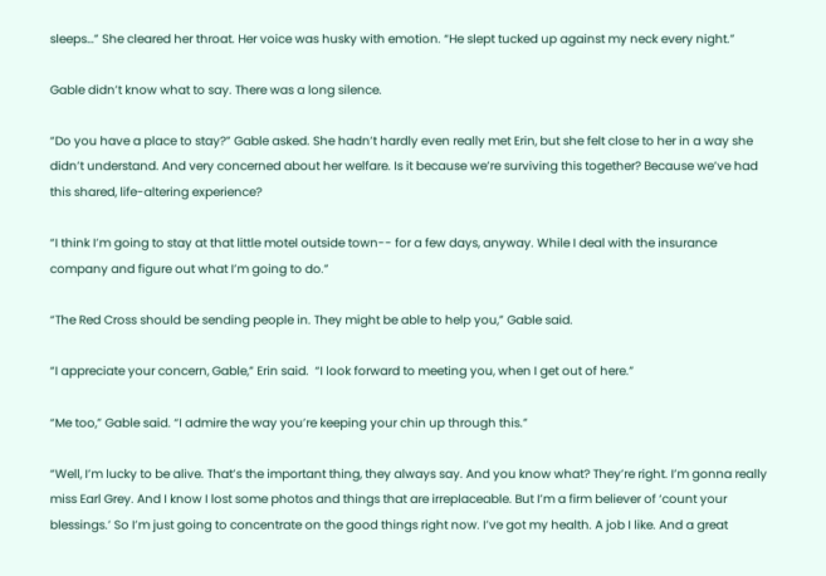sleeps…” She cleared her throat. Her voice was husky with emotion. “He slept tucked up against my neck every night.”

Gable didn’t know what to say. There was a long silence.

“Do you have a place to stay?” Gable asked. She hadn’t hardly even really met Erin, but she felt close to her in a way she didn’t understand. And very concerned about her welfare. Is it because we’re surviving this together? Because we’ve had this shared, life-altering experience?

“I think I’m going to stay at that little motel outside town-- for a few days, anyway. While I deal with the insurance company and figure out what I’m going to do.”

“The Red Cross should be sending people in. They might be able to help you,” Gable said.

“I appreciate your concern, Gable,” Erin said.  “I look forward to meeting you, when I get out of here.”

“Me too,” Gable said. “I admire the way you’re keeping your chin up through this.”

“Well, I’m lucky to be alive. That’s the important thing, they always say. And you know what? They’re right. I’m gonna really miss Earl Grey. And I know I lost some photos and things that are irreplaceable. But I’m a firm believer of ‘count your blessings.’ So I’m just going to concentrate on the good things right now. I’ve got my health. A job I like. And a great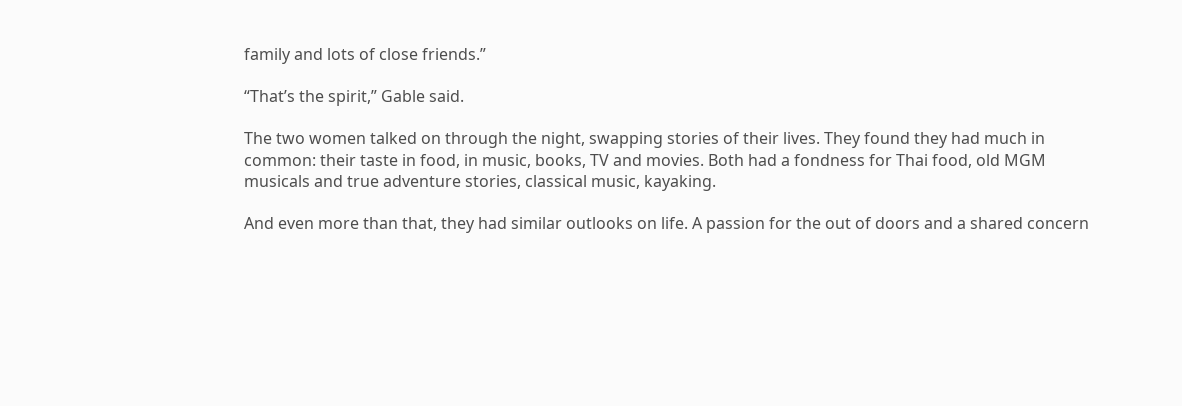family and lots of close friends.”

“That’s the spirit,” Gable said.

The two women talked on through the night, swapping stories of their lives. They found they had much in common: their taste in food, in music, books, TV and movies. Both had a fondness for Thai food, old MGM musicals and true adventure stories, classical music, kayaking.

And even more than that, they had similar outlooks on life. A passion for the out of doors and a shared concern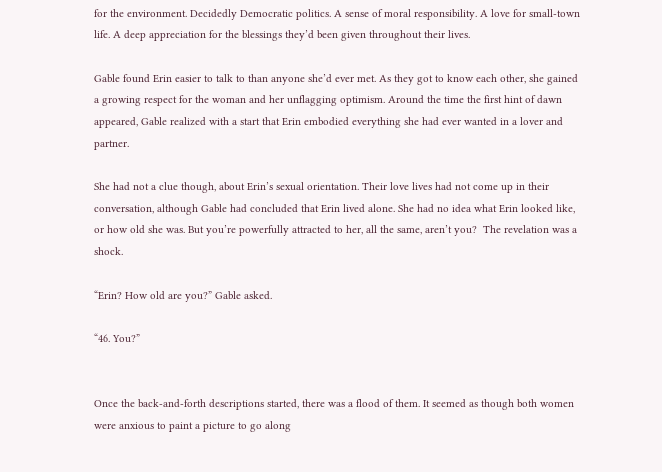for the environment. Decidedly Democratic politics. A sense of moral responsibility. A love for small-town life. A deep appreciation for the blessings they’d been given throughout their lives.

Gable found Erin easier to talk to than anyone she’d ever met. As they got to know each other, she gained a growing respect for the woman and her unflagging optimism. Around the time the first hint of dawn appeared, Gable realized with a start that Erin embodied everything she had ever wanted in a lover and partner.

She had not a clue though, about Erin’s sexual orientation. Their love lives had not come up in their conversation, although Gable had concluded that Erin lived alone. She had no idea what Erin looked like, or how old she was. But you’re powerfully attracted to her, all the same, aren’t you?  The revelation was a shock.

“Erin? How old are you?” Gable asked.

“46. You?”


Once the back-and-forth descriptions started, there was a flood of them. It seemed as though both women were anxious to paint a picture to go along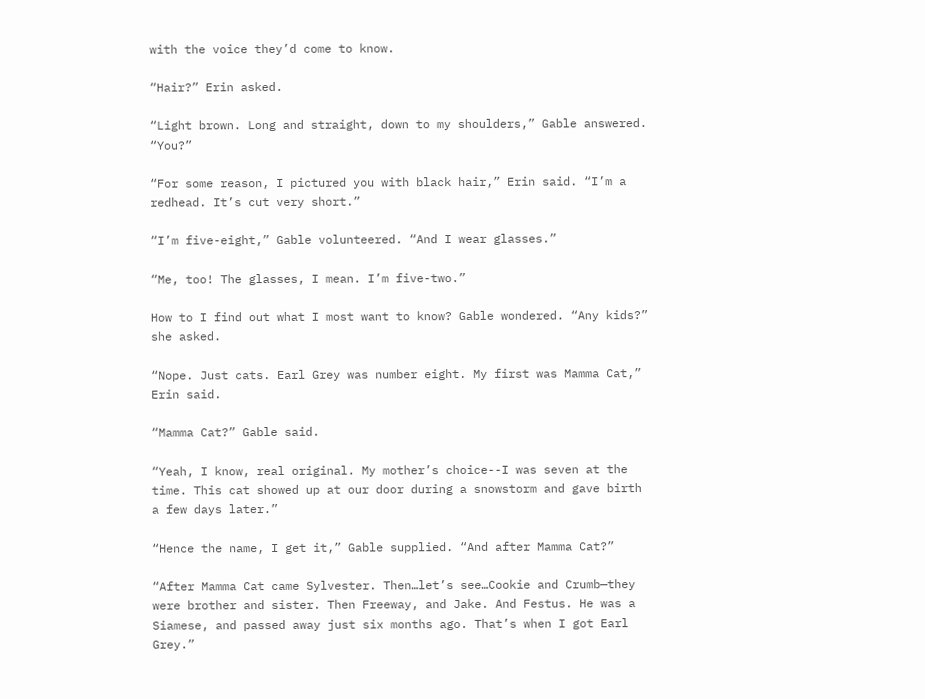with the voice they’d come to know.

“Hair?” Erin asked.

“Light brown. Long and straight, down to my shoulders,” Gable answered. “You?”

“For some reason, I pictured you with black hair,” Erin said. “I’m a redhead. It’s cut very short.”

“I’m five-eight,” Gable volunteered. “And I wear glasses.”

“Me, too! The glasses, I mean. I’m five-two.”

How to I find out what I most want to know? Gable wondered. “Any kids?” she asked.

“Nope. Just cats. Earl Grey was number eight. My first was Mamma Cat,” Erin said.

“Mamma Cat?” Gable said.

“Yeah, I know, real original. My mother’s choice--I was seven at the time. This cat showed up at our door during a snowstorm and gave birth a few days later.”

“Hence the name, I get it,” Gable supplied. “And after Mamma Cat?”

“After Mamma Cat came Sylvester. Then…let’s see…Cookie and Crumb—they were brother and sister. Then Freeway, and Jake. And Festus. He was a Siamese, and passed away just six months ago. That’s when I got Earl Grey.”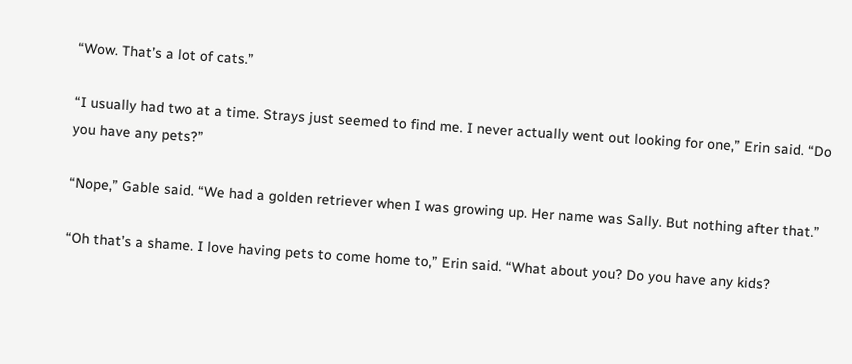“Wow. That’s a lot of cats.”

“I usually had two at a time. Strays just seemed to find me. I never actually went out looking for one,” Erin said. “Do you have any pets?”

“Nope,” Gable said. “We had a golden retriever when I was growing up. Her name was Sally. But nothing after that.”

“Oh that’s a shame. I love having pets to come home to,” Erin said. “What about you? Do you have any kids?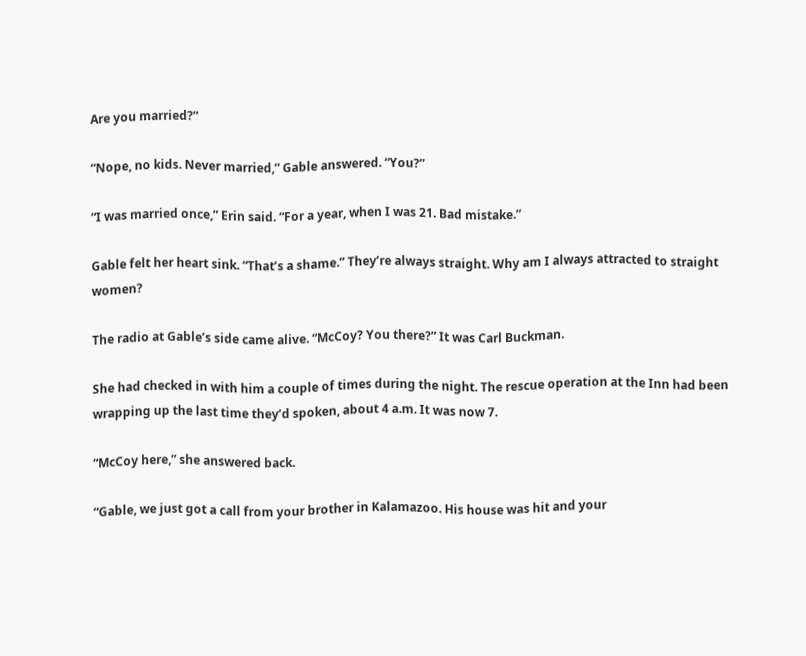Are you married?”

“Nope, no kids. Never married,” Gable answered. “You?”

“I was married once,” Erin said. “For a year, when I was 21. Bad mistake.”

Gable felt her heart sink. “That’s a shame.” They’re always straight. Why am I always attracted to straight women?

The radio at Gable’s side came alive. “McCoy? You there?” It was Carl Buckman.

She had checked in with him a couple of times during the night. The rescue operation at the Inn had been wrapping up the last time they’d spoken, about 4 a.m. It was now 7.

“McCoy here,” she answered back.

“Gable, we just got a call from your brother in Kalamazoo. His house was hit and your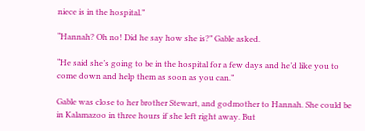niece is in the hospital.”

“Hannah? Oh no! Did he say how she is?” Gable asked.

“He said she’s going to be in the hospital for a few days and he’d like you to come down and help them as soon as you can.”

Gable was close to her brother Stewart, and godmother to Hannah. She could be in Kalamazoo in three hours if she left right away. But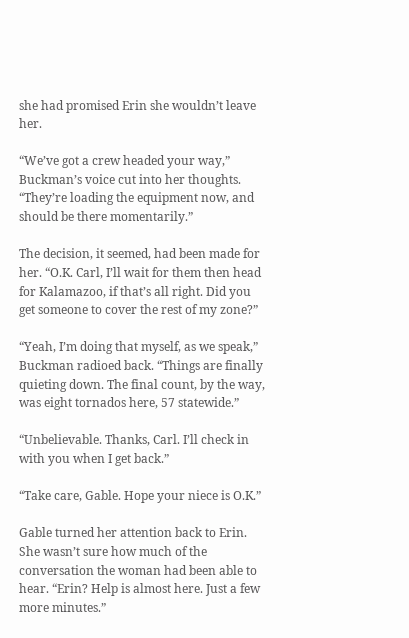she had promised Erin she wouldn’t leave her.

“We’ve got a crew headed your way,” Buckman’s voice cut into her thoughts.  “They’re loading the equipment now, and should be there momentarily.”

The decision, it seemed, had been made for her. “O.K. Carl, I’ll wait for them then head for Kalamazoo, if that’s all right. Did you get someone to cover the rest of my zone?”

“Yeah, I’m doing that myself, as we speak,” Buckman radioed back. “Things are finally quieting down. The final count, by the way, was eight tornados here, 57 statewide.”

“Unbelievable. Thanks, Carl. I’ll check in with you when I get back.”

“Take care, Gable. Hope your niece is O.K.”

Gable turned her attention back to Erin. She wasn’t sure how much of the conversation the woman had been able to hear. “Erin? Help is almost here. Just a few more minutes.”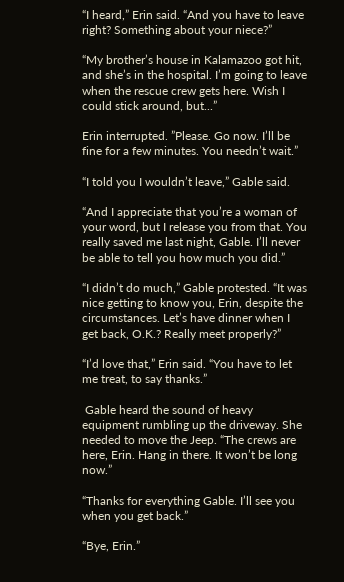“I heard,” Erin said. “And you have to leave right? Something about your niece?”

“My brother’s house in Kalamazoo got hit, and she’s in the hospital. I’m going to leave when the rescue crew gets here. Wish I could stick around, but...”

Erin interrupted. ”Please. Go now. I’ll be fine for a few minutes. You needn’t wait.”

“I told you I wouldn’t leave,” Gable said.

“And I appreciate that you’re a woman of your word, but I release you from that. You really saved me last night, Gable. I’ll never be able to tell you how much you did.”

“I didn’t do much,” Gable protested. “It was nice getting to know you, Erin, despite the circumstances. Let’s have dinner when I get back, O.K.? Really meet properly?”

“I’d love that,” Erin said. “You have to let me treat, to say thanks.”

 Gable heard the sound of heavy equipment rumbling up the driveway. She needed to move the Jeep. “The crews are here, Erin. Hang in there. It won’t be long now.”

“Thanks for everything Gable. I’ll see you when you get back.”

“Bye, Erin.”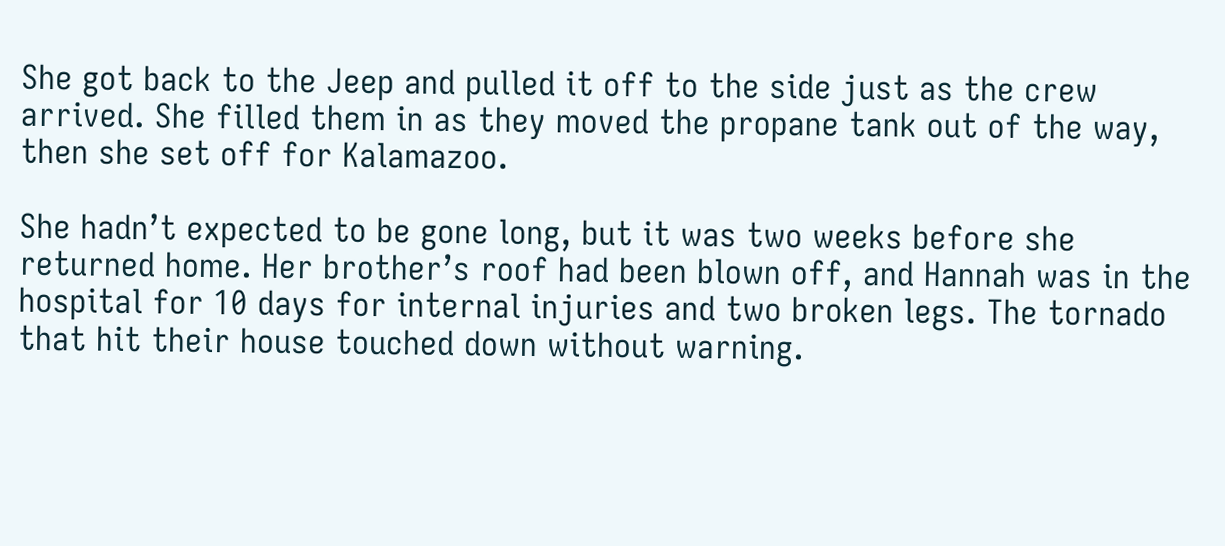She got back to the Jeep and pulled it off to the side just as the crew arrived. She filled them in as they moved the propane tank out of the way, then she set off for Kalamazoo.

She hadn’t expected to be gone long, but it was two weeks before she returned home. Her brother’s roof had been blown off, and Hannah was in the hospital for 10 days for internal injuries and two broken legs. The tornado that hit their house touched down without warning.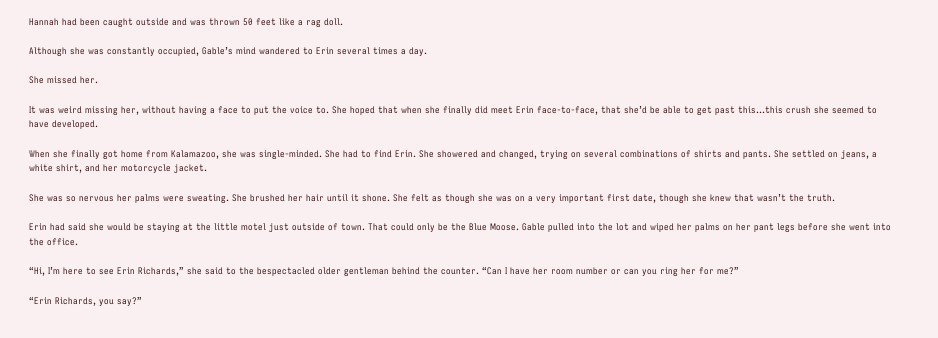Hannah had been caught outside and was thrown 50 feet like a rag doll.

Although she was constantly occupied, Gable’s mind wandered to Erin several times a day.

She missed her.

It was weird missing her, without having a face to put the voice to. She hoped that when she finally did meet Erin face-to-face, that she’d be able to get past this…this crush she seemed to have developed.

When she finally got home from Kalamazoo, she was single-minded. She had to find Erin. She showered and changed, trying on several combinations of shirts and pants. She settled on jeans, a white shirt, and her motorcycle jacket.

She was so nervous her palms were sweating. She brushed her hair until it shone. She felt as though she was on a very important first date, though she knew that wasn’t the truth.

Erin had said she would be staying at the little motel just outside of town. That could only be the Blue Moose. Gable pulled into the lot and wiped her palms on her pant legs before she went into the office.

“Hi, I’m here to see Erin Richards,” she said to the bespectacled older gentleman behind the counter. “Can I have her room number or can you ring her for me?”

“Erin Richards, you say?”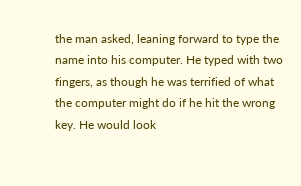the man asked, leaning forward to type the name into his computer. He typed with two fingers, as though he was terrified of what the computer might do if he hit the wrong key. He would look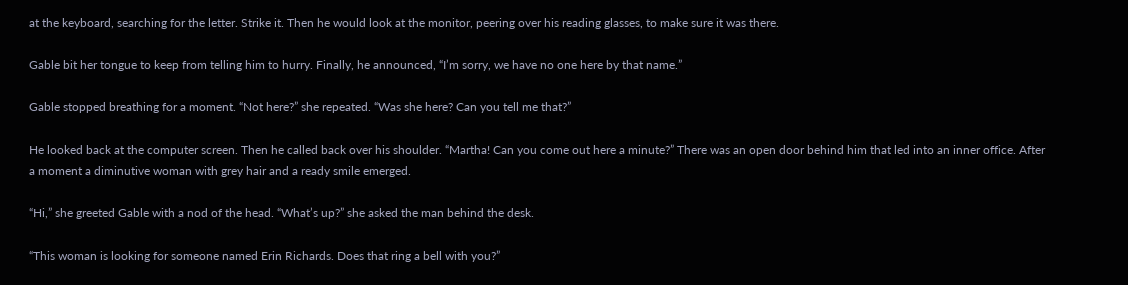at the keyboard, searching for the letter. Strike it. Then he would look at the monitor, peering over his reading glasses, to make sure it was there.

Gable bit her tongue to keep from telling him to hurry. Finally, he announced, “I’m sorry, we have no one here by that name.”

Gable stopped breathing for a moment. “Not here?” she repeated. “Was she here? Can you tell me that?”

He looked back at the computer screen. Then he called back over his shoulder. “Martha! Can you come out here a minute?” There was an open door behind him that led into an inner office. After a moment a diminutive woman with grey hair and a ready smile emerged.

“Hi,” she greeted Gable with a nod of the head. “What’s up?” she asked the man behind the desk.

“This woman is looking for someone named Erin Richards. Does that ring a bell with you?”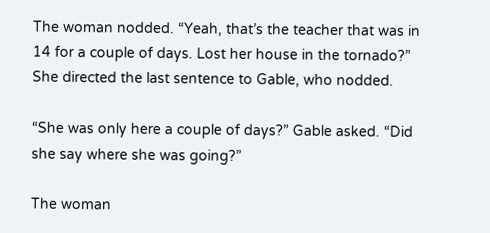The woman nodded. “Yeah, that’s the teacher that was in 14 for a couple of days. Lost her house in the tornado?” She directed the last sentence to Gable, who nodded.

“She was only here a couple of days?” Gable asked. “Did she say where she was going?”

The woman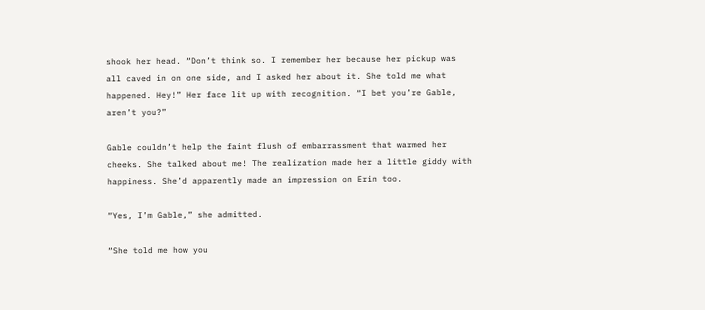shook her head. “Don’t think so. I remember her because her pickup was all caved in on one side, and I asked her about it. She told me what happened. Hey!” Her face lit up with recognition. “I bet you’re Gable, aren’t you?”

Gable couldn’t help the faint flush of embarrassment that warmed her cheeks. She talked about me! The realization made her a little giddy with happiness. She’d apparently made an impression on Erin too.

“Yes, I’m Gable,” she admitted.

“She told me how you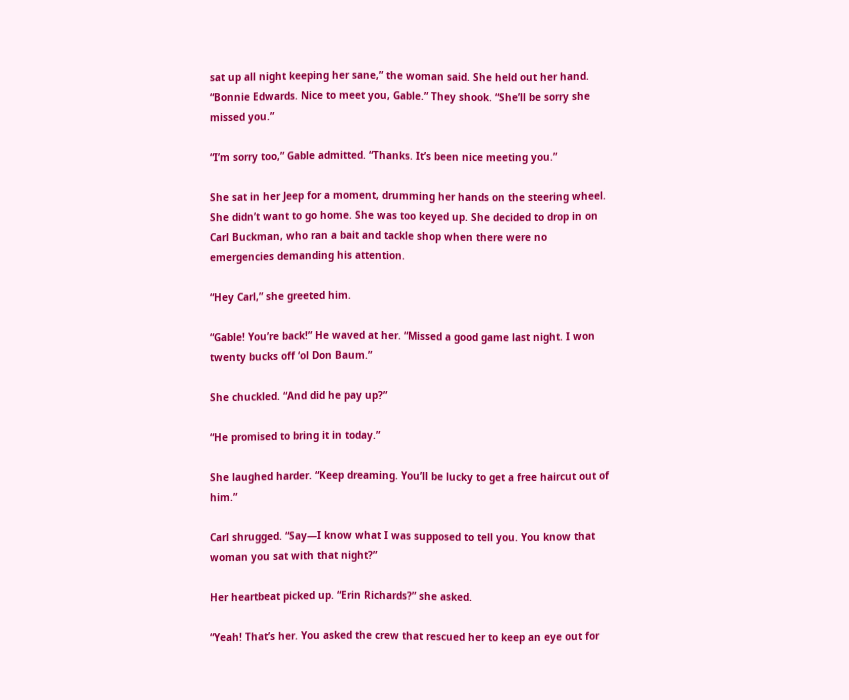sat up all night keeping her sane,” the woman said. She held out her hand. “Bonnie Edwards. Nice to meet you, Gable.” They shook. “She’ll be sorry she missed you.”

“I’m sorry too,” Gable admitted. “Thanks. It’s been nice meeting you.”

She sat in her Jeep for a moment, drumming her hands on the steering wheel.  She didn’t want to go home. She was too keyed up. She decided to drop in on Carl Buckman, who ran a bait and tackle shop when there were no emergencies demanding his attention.

“Hey Carl,” she greeted him.

“Gable! You’re back!” He waved at her. “Missed a good game last night. I won twenty bucks off ‘ol Don Baum.”

She chuckled. “And did he pay up?”

“He promised to bring it in today.”

She laughed harder. “Keep dreaming. You’ll be lucky to get a free haircut out of him.”

Carl shrugged. “Say—I know what I was supposed to tell you. You know that woman you sat with that night?”

Her heartbeat picked up. “Erin Richards?” she asked.

“Yeah! That’s her. You asked the crew that rescued her to keep an eye out for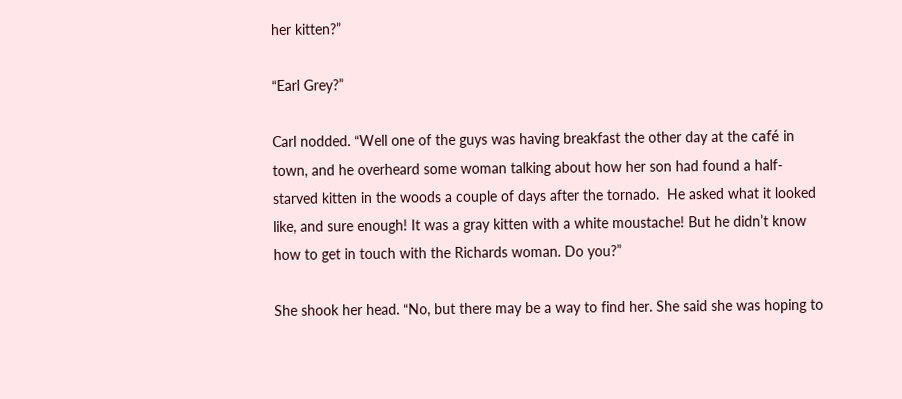her kitten?”

“Earl Grey?”

Carl nodded. “Well one of the guys was having breakfast the other day at the café in town, and he overheard some woman talking about how her son had found a half-starved kitten in the woods a couple of days after the tornado.  He asked what it looked like, and sure enough! It was a gray kitten with a white moustache! But he didn’t know how to get in touch with the Richards woman. Do you?”

She shook her head. “No, but there may be a way to find her. She said she was hoping to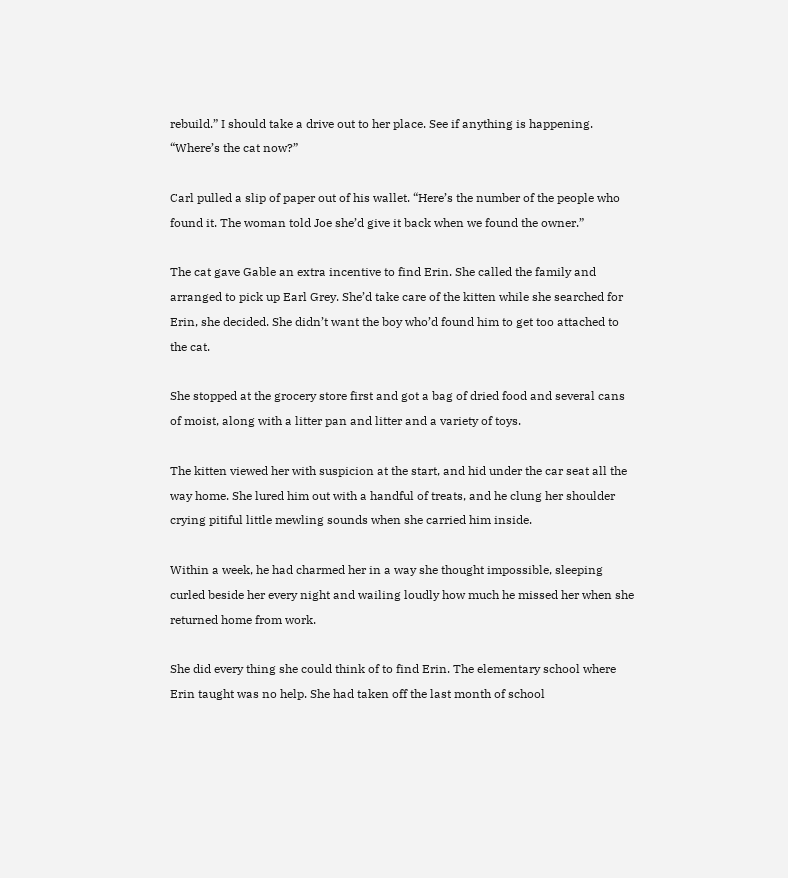rebuild.” I should take a drive out to her place. See if anything is happening. “Where’s the cat now?”

Carl pulled a slip of paper out of his wallet. “Here’s the number of the people who found it. The woman told Joe she’d give it back when we found the owner.”

The cat gave Gable an extra incentive to find Erin. She called the family and arranged to pick up Earl Grey. She’d take care of the kitten while she searched for Erin, she decided. She didn’t want the boy who’d found him to get too attached to the cat.

She stopped at the grocery store first and got a bag of dried food and several cans of moist, along with a litter pan and litter and a variety of toys.

The kitten viewed her with suspicion at the start, and hid under the car seat all the way home. She lured him out with a handful of treats, and he clung her shoulder crying pitiful little mewling sounds when she carried him inside.

Within a week, he had charmed her in a way she thought impossible, sleeping curled beside her every night and wailing loudly how much he missed her when she returned home from work.

She did every thing she could think of to find Erin. The elementary school where Erin taught was no help. She had taken off the last month of school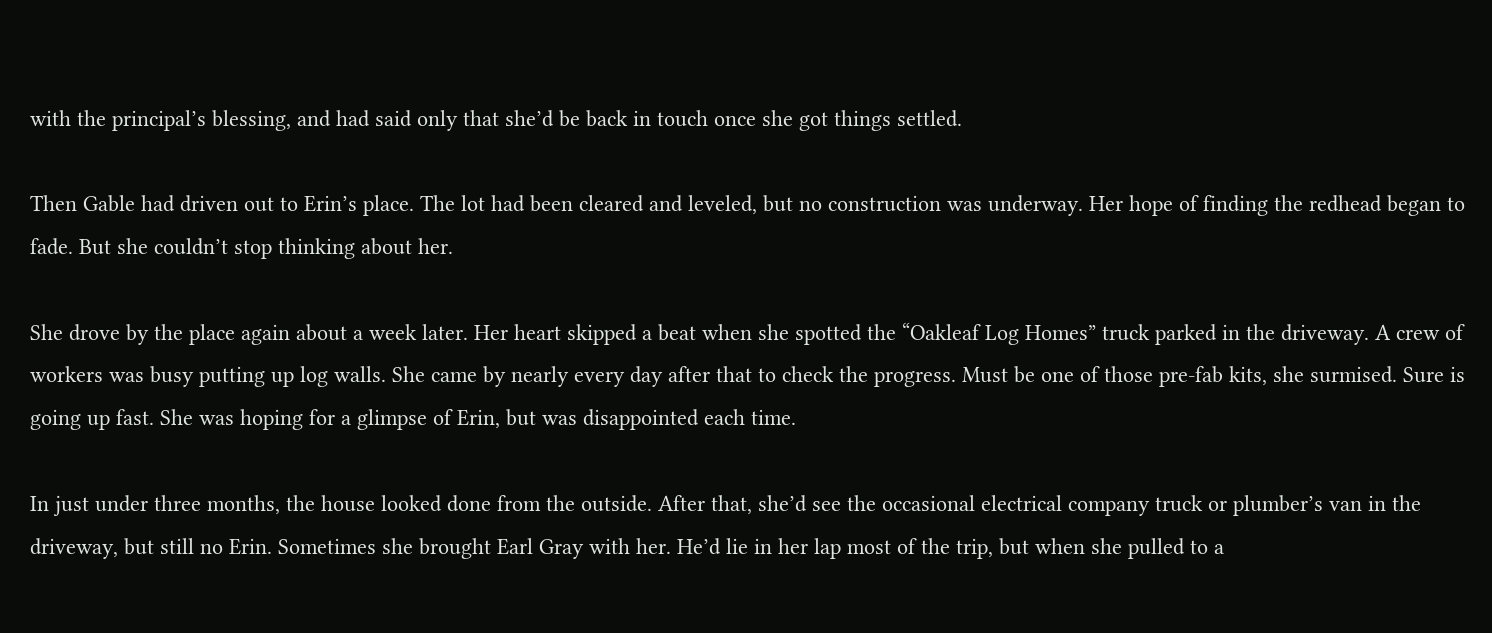with the principal’s blessing, and had said only that she’d be back in touch once she got things settled.

Then Gable had driven out to Erin’s place. The lot had been cleared and leveled, but no construction was underway. Her hope of finding the redhead began to fade. But she couldn’t stop thinking about her.

She drove by the place again about a week later. Her heart skipped a beat when she spotted the “Oakleaf Log Homes” truck parked in the driveway. A crew of workers was busy putting up log walls. She came by nearly every day after that to check the progress. Must be one of those pre-fab kits, she surmised. Sure is going up fast. She was hoping for a glimpse of Erin, but was disappointed each time.

In just under three months, the house looked done from the outside. After that, she’d see the occasional electrical company truck or plumber’s van in the driveway, but still no Erin. Sometimes she brought Earl Gray with her. He’d lie in her lap most of the trip, but when she pulled to a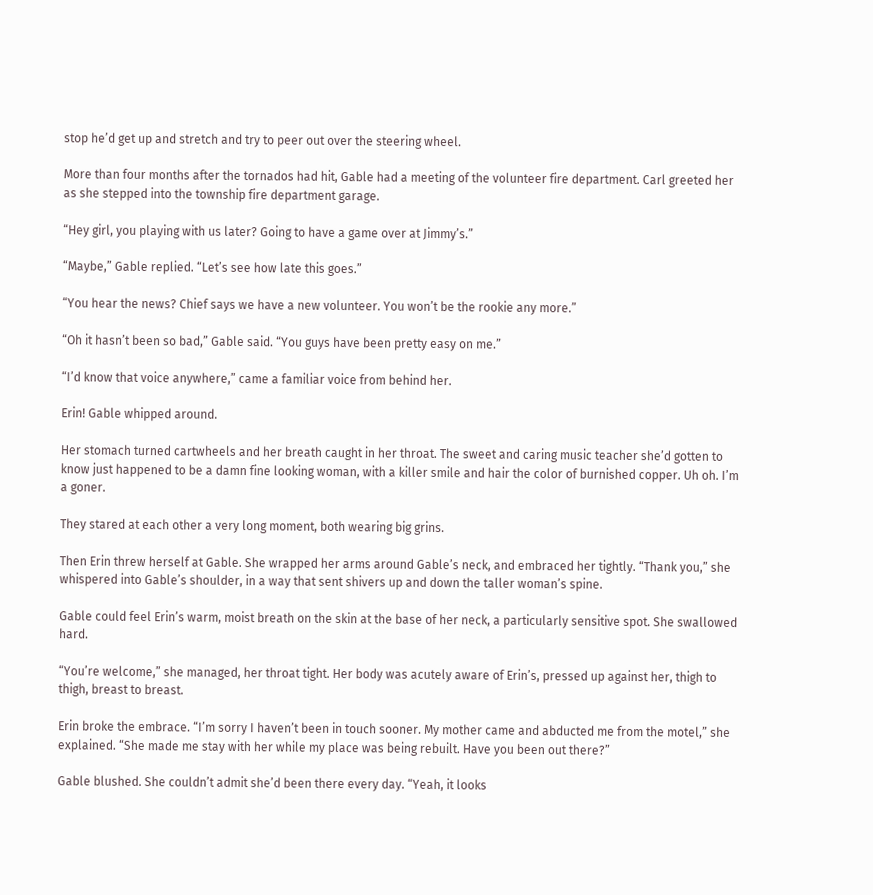stop he’d get up and stretch and try to peer out over the steering wheel.

More than four months after the tornados had hit, Gable had a meeting of the volunteer fire department. Carl greeted her as she stepped into the township fire department garage.

“Hey girl, you playing with us later? Going to have a game over at Jimmy’s.”

“Maybe,” Gable replied. “Let’s see how late this goes.”

“You hear the news? Chief says we have a new volunteer. You won’t be the rookie any more.”

“Oh it hasn’t been so bad,” Gable said. “You guys have been pretty easy on me.”

“I’d know that voice anywhere,” came a familiar voice from behind her.

Erin! Gable whipped around.

Her stomach turned cartwheels and her breath caught in her throat. The sweet and caring music teacher she’d gotten to know just happened to be a damn fine looking woman, with a killer smile and hair the color of burnished copper. Uh oh. I’m a goner.

They stared at each other a very long moment, both wearing big grins.

Then Erin threw herself at Gable. She wrapped her arms around Gable’s neck, and embraced her tightly. “Thank you,” she whispered into Gable’s shoulder, in a way that sent shivers up and down the taller woman’s spine.

Gable could feel Erin’s warm, moist breath on the skin at the base of her neck, a particularly sensitive spot. She swallowed hard.

“You’re welcome,” she managed, her throat tight. Her body was acutely aware of Erin’s, pressed up against her, thigh to thigh, breast to breast.

Erin broke the embrace. “I’m sorry I haven’t been in touch sooner. My mother came and abducted me from the motel,” she explained. “She made me stay with her while my place was being rebuilt. Have you been out there?”

Gable blushed. She couldn’t admit she’d been there every day. “Yeah, it looks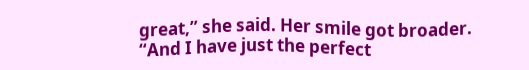great,” she said. Her smile got broader. “And I have just the perfect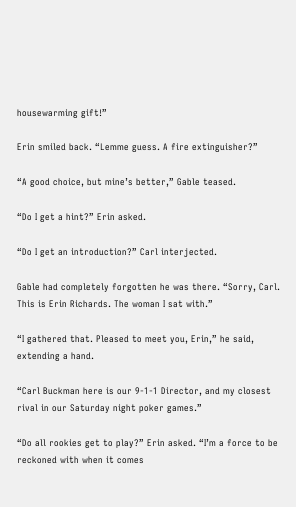housewarming gift!”

Erin smiled back. “Lemme guess. A fire extinguisher?”

“A good choice, but mine’s better,” Gable teased.

“Do I get a hint?” Erin asked.

“Do I get an introduction?” Carl interjected.

Gable had completely forgotten he was there. “Sorry, Carl. This is Erin Richards. The woman I sat with.”

“I gathered that. Pleased to meet you, Erin,” he said, extending a hand.

“Carl Buckman here is our 9-1-1 Director, and my closest rival in our Saturday night poker games.”

“Do all rookies get to play?” Erin asked. “I’m a force to be reckoned with when it comes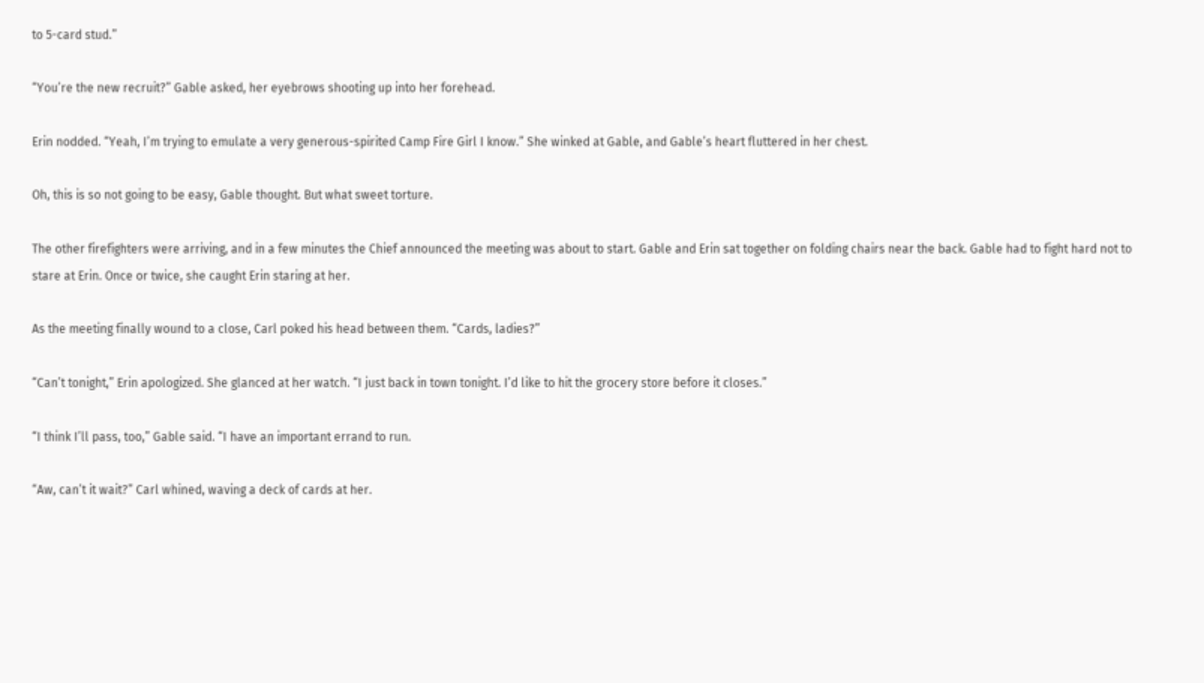to 5-card stud.”

“You’re the new recruit?” Gable asked, her eyebrows shooting up into her forehead.

Erin nodded. “Yeah, I’m trying to emulate a very generous-spirited Camp Fire Girl I know.” She winked at Gable, and Gable’s heart fluttered in her chest.

Oh, this is so not going to be easy, Gable thought. But what sweet torture.

The other firefighters were arriving, and in a few minutes the Chief announced the meeting was about to start. Gable and Erin sat together on folding chairs near the back. Gable had to fight hard not to stare at Erin. Once or twice, she caught Erin staring at her.

As the meeting finally wound to a close, Carl poked his head between them. “Cards, ladies?”

“Can’t tonight,” Erin apologized. She glanced at her watch. “I just back in town tonight. I’d like to hit the grocery store before it closes.”

“I think I’ll pass, too,” Gable said. “I have an important errand to run.

“Aw, can’t it wait?” Carl whined, waving a deck of cards at her.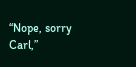“Nope, sorry Carl,”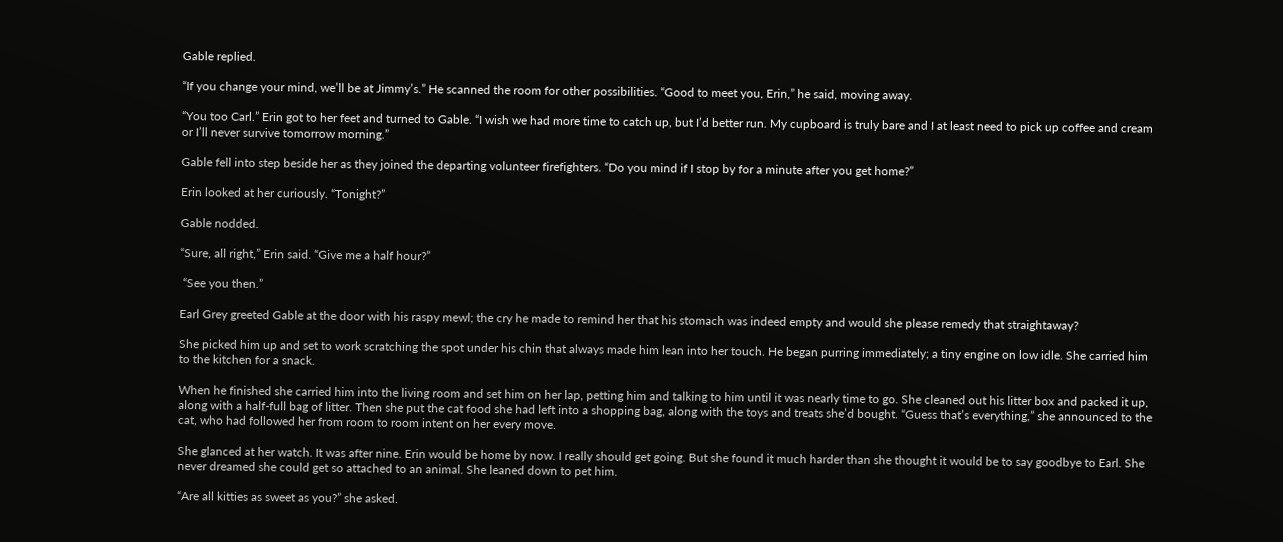Gable replied.

“If you change your mind, we’ll be at Jimmy’s.” He scanned the room for other possibilities. “Good to meet you, Erin,” he said, moving away.

“You too Carl.” Erin got to her feet and turned to Gable. “I wish we had more time to catch up, but I’d better run. My cupboard is truly bare and I at least need to pick up coffee and cream or I’ll never survive tomorrow morning.”

Gable fell into step beside her as they joined the departing volunteer firefighters. “Do you mind if I stop by for a minute after you get home?”

Erin looked at her curiously. “Tonight?”

Gable nodded.

“Sure, all right,” Erin said. “Give me a half hour?”

 “See you then.”

Earl Grey greeted Gable at the door with his raspy mewl; the cry he made to remind her that his stomach was indeed empty and would she please remedy that straightaway?

She picked him up and set to work scratching the spot under his chin that always made him lean into her touch. He began purring immediately; a tiny engine on low idle. She carried him to the kitchen for a snack.

When he finished she carried him into the living room and set him on her lap, petting him and talking to him until it was nearly time to go. She cleaned out his litter box and packed it up, along with a half-full bag of litter. Then she put the cat food she had left into a shopping bag, along with the toys and treats she’d bought. “Guess that’s everything,” she announced to the cat, who had followed her from room to room intent on her every move.

She glanced at her watch. It was after nine. Erin would be home by now. I really should get going. But she found it much harder than she thought it would be to say goodbye to Earl. She never dreamed she could get so attached to an animal. She leaned down to pet him.

“Are all kitties as sweet as you?” she asked.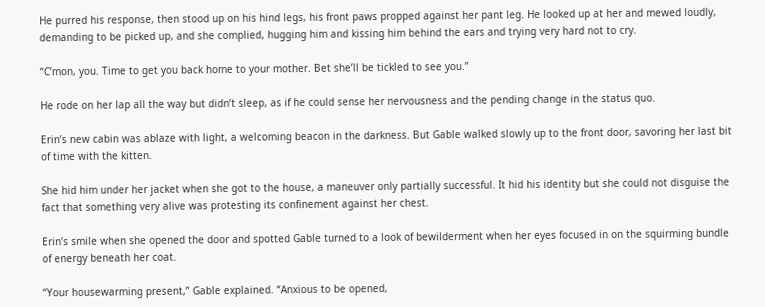He purred his response, then stood up on his hind legs, his front paws propped against her pant leg. He looked up at her and mewed loudly, demanding to be picked up, and she complied, hugging him and kissing him behind the ears and trying very hard not to cry.

“C’mon, you. Time to get you back home to your mother. Bet she’ll be tickled to see you.”

He rode on her lap all the way but didn’t sleep, as if he could sense her nervousness and the pending change in the status quo.

Erin’s new cabin was ablaze with light, a welcoming beacon in the darkness. But Gable walked slowly up to the front door, savoring her last bit of time with the kitten.

She hid him under her jacket when she got to the house, a maneuver only partially successful. It hid his identity but she could not disguise the fact that something very alive was protesting its confinement against her chest.

Erin’s smile when she opened the door and spotted Gable turned to a look of bewilderment when her eyes focused in on the squirming bundle of energy beneath her coat.

“Your housewarming present,” Gable explained. “Anxious to be opened,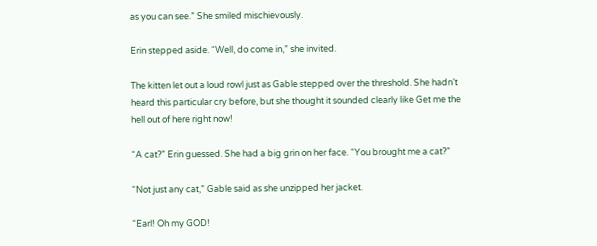as you can see.” She smiled mischievously.

Erin stepped aside. “Well, do come in,” she invited.

The kitten let out a loud rowl just as Gable stepped over the threshold. She hadn’t heard this particular cry before, but she thought it sounded clearly like Get me the hell out of here right now!

“A cat?” Erin guessed. She had a big grin on her face. “You brought me a cat?”

“Not just any cat,” Gable said as she unzipped her jacket.

“Earl! Oh my GOD!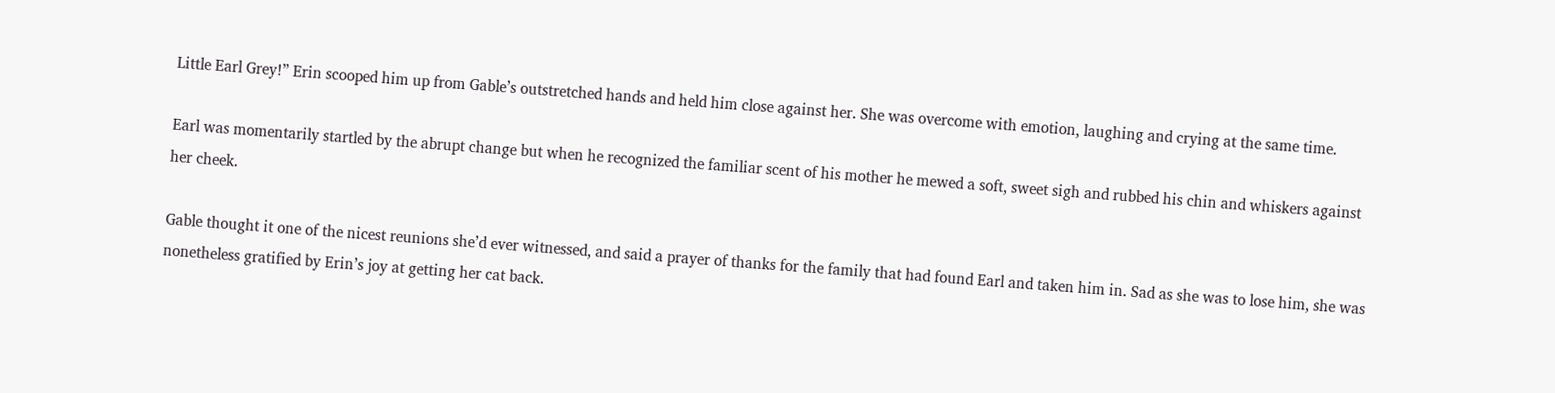Little Earl Grey!” Erin scooped him up from Gable’s outstretched hands and held him close against her. She was overcome with emotion, laughing and crying at the same time.

Earl was momentarily startled by the abrupt change but when he recognized the familiar scent of his mother he mewed a soft, sweet sigh and rubbed his chin and whiskers against her cheek.

Gable thought it one of the nicest reunions she’d ever witnessed, and said a prayer of thanks for the family that had found Earl and taken him in. Sad as she was to lose him, she was nonetheless gratified by Erin’s joy at getting her cat back.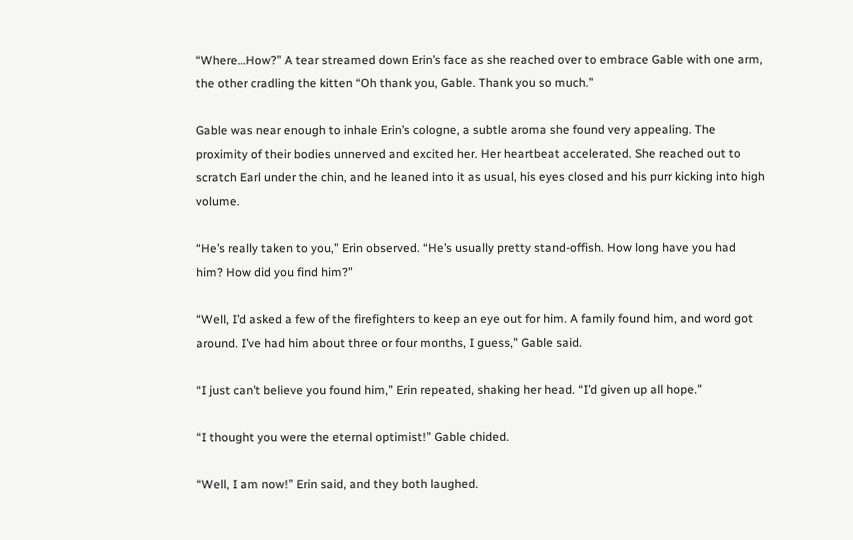“Where…How?” A tear streamed down Erin’s face as she reached over to embrace Gable with one arm, the other cradling the kitten “Oh thank you, Gable. Thank you so much.”

Gable was near enough to inhale Erin’s cologne, a subtle aroma she found very appealing. The proximity of their bodies unnerved and excited her. Her heartbeat accelerated. She reached out to scratch Earl under the chin, and he leaned into it as usual, his eyes closed and his purr kicking into high volume.

“He’s really taken to you,” Erin observed. “He’s usually pretty stand-offish. How long have you had him? How did you find him?”

“Well, I’d asked a few of the firefighters to keep an eye out for him. A family found him, and word got around. I’ve had him about three or four months, I guess,” Gable said.

“I just can’t believe you found him,” Erin repeated, shaking her head. “I’d given up all hope.”

“I thought you were the eternal optimist!” Gable chided.

“Well, I am now!” Erin said, and they both laughed.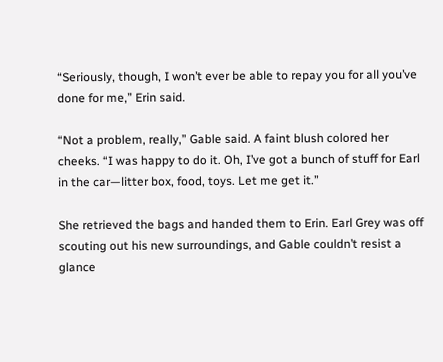“Seriously, though, I won’t ever be able to repay you for all you’ve done for me,” Erin said.

“Not a problem, really,” Gable said. A faint blush colored her cheeks. “I was happy to do it. Oh, I’ve got a bunch of stuff for Earl in the car—litter box, food, toys. Let me get it.”

She retrieved the bags and handed them to Erin. Earl Grey was off scouting out his new surroundings, and Gable couldn’t resist a glance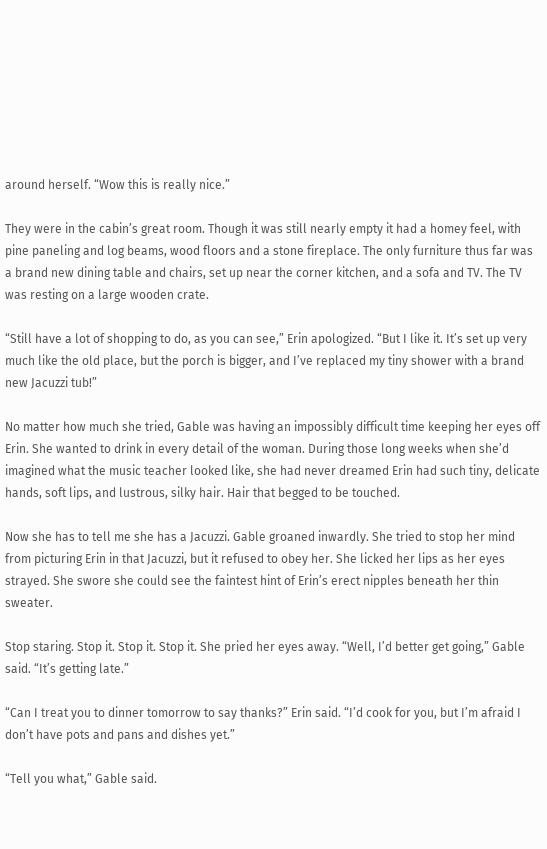around herself. “Wow this is really nice.”

They were in the cabin’s great room. Though it was still nearly empty it had a homey feel, with pine paneling and log beams, wood floors and a stone fireplace. The only furniture thus far was a brand new dining table and chairs, set up near the corner kitchen, and a sofa and TV. The TV was resting on a large wooden crate.

“Still have a lot of shopping to do, as you can see,” Erin apologized. “But I like it. It’s set up very much like the old place, but the porch is bigger, and I’ve replaced my tiny shower with a brand new Jacuzzi tub!”

No matter how much she tried, Gable was having an impossibly difficult time keeping her eyes off Erin. She wanted to drink in every detail of the woman. During those long weeks when she’d imagined what the music teacher looked like, she had never dreamed Erin had such tiny, delicate hands, soft lips, and lustrous, silky hair. Hair that begged to be touched.

Now she has to tell me she has a Jacuzzi. Gable groaned inwardly. She tried to stop her mind from picturing Erin in that Jacuzzi, but it refused to obey her. She licked her lips as her eyes strayed. She swore she could see the faintest hint of Erin’s erect nipples beneath her thin sweater.

Stop staring. Stop it. Stop it. Stop it. She pried her eyes away. “Well, I’d better get going,” Gable said. “It’s getting late.”

“Can I treat you to dinner tomorrow to say thanks?” Erin said. “I’d cook for you, but I’m afraid I don’t have pots and pans and dishes yet.”

“Tell you what,” Gable said.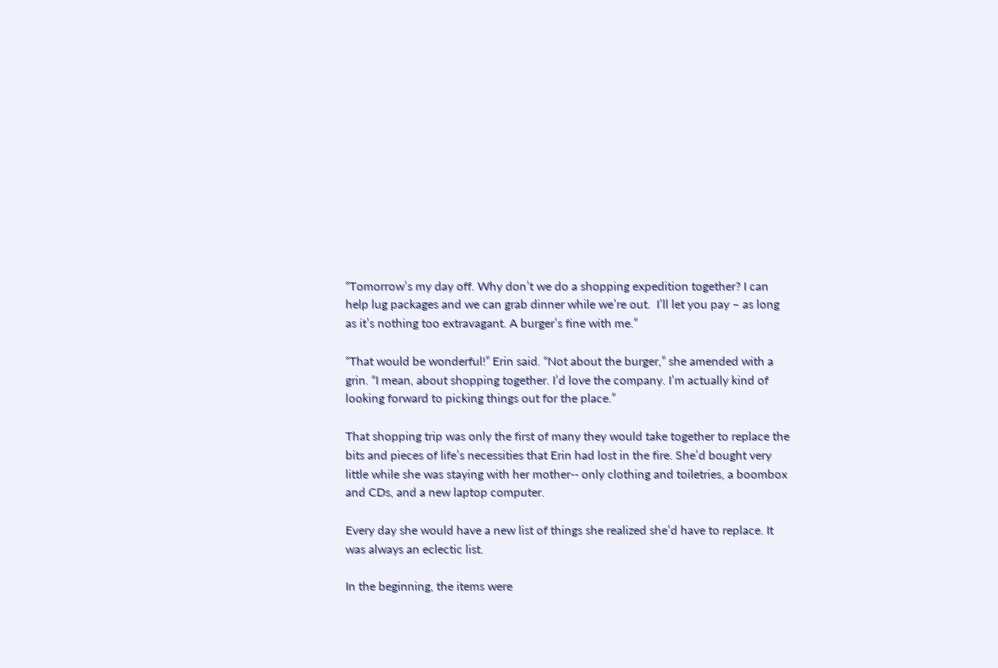“Tomorrow’s my day off. Why don’t we do a shopping expedition together? I can help lug packages and we can grab dinner while we’re out.  I’ll let you pay – as long as it’s nothing too extravagant. A burger’s fine with me.”

“That would be wonderful!” Erin said. “Not about the burger,” she amended with a grin. “I mean, about shopping together. I’d love the company. I’m actually kind of looking forward to picking things out for the place.”

That shopping trip was only the first of many they would take together to replace the bits and pieces of life’s necessities that Erin had lost in the fire. She’d bought very little while she was staying with her mother-- only clothing and toiletries, a boombox and CDs, and a new laptop computer.

Every day she would have a new list of things she realized she’d have to replace. It was always an eclectic list.

In the beginning, the items were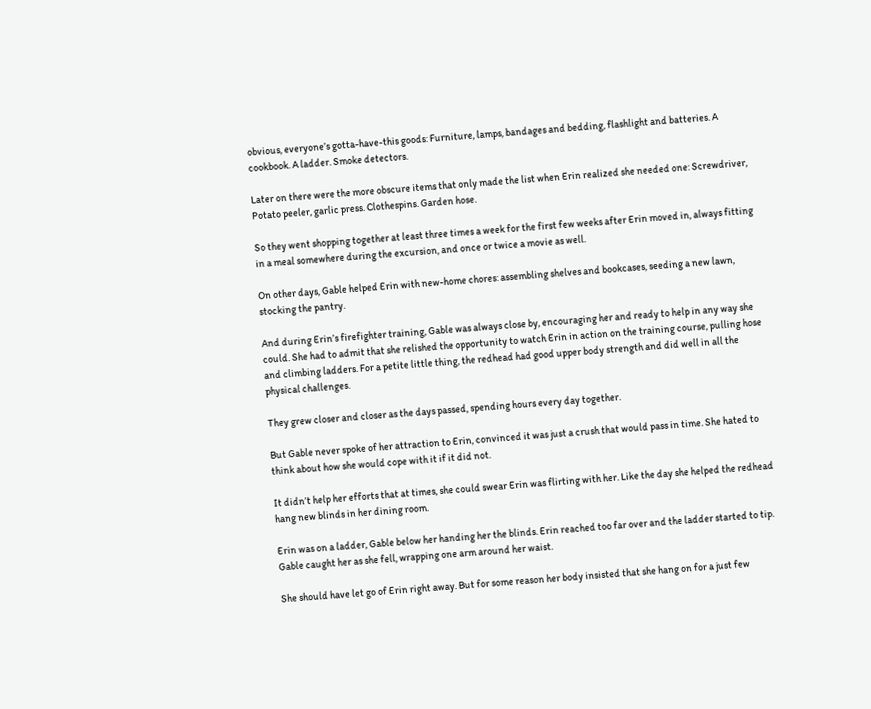obvious, everyone’s gotta-have-this goods: Furniture, lamps, bandages and bedding, flashlight and batteries. A cookbook. A ladder. Smoke detectors.

Later on there were the more obscure items that only made the list when Erin realized she needed one: Screwdriver, Potato peeler, garlic press. Clothespins. Garden hose.

So they went shopping together at least three times a week for the first few weeks after Erin moved in, always fitting in a meal somewhere during the excursion, and once or twice a movie as well.

On other days, Gable helped Erin with new-home chores: assembling shelves and bookcases, seeding a new lawn, stocking the pantry.

And during Erin’s firefighter training, Gable was always close by, encouraging her and ready to help in any way she could. She had to admit that she relished the opportunity to watch Erin in action on the training course, pulling hose and climbing ladders. For a petite little thing, the redhead had good upper body strength and did well in all the physical challenges.

They grew closer and closer as the days passed, spending hours every day together.

But Gable never spoke of her attraction to Erin, convinced it was just a crush that would pass in time. She hated to think about how she would cope with it if it did not.

It didn’t help her efforts that at times, she could swear Erin was flirting with her. Like the day she helped the redhead hang new blinds in her dining room.

Erin was on a ladder, Gable below her handing her the blinds. Erin reached too far over and the ladder started to tip. Gable caught her as she fell, wrapping one arm around her waist.

She should have let go of Erin right away. But for some reason her body insisted that she hang on for a just few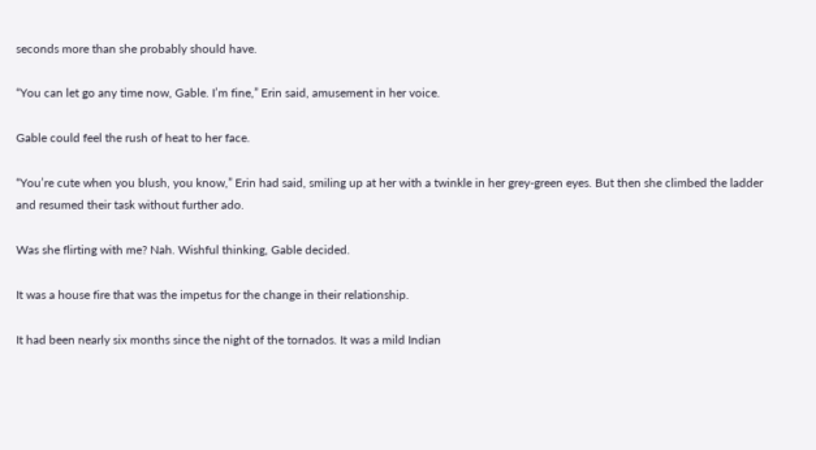seconds more than she probably should have.

“You can let go any time now, Gable. I’m fine,” Erin said, amusement in her voice.

Gable could feel the rush of heat to her face.

“You’re cute when you blush, you know,” Erin had said, smiling up at her with a twinkle in her grey-green eyes. But then she climbed the ladder and resumed their task without further ado.

Was she flirting with me? Nah. Wishful thinking, Gable decided.

It was a house fire that was the impetus for the change in their relationship.

It had been nearly six months since the night of the tornados. It was a mild Indian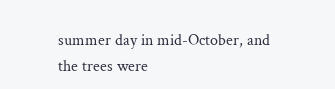summer day in mid-October, and the trees were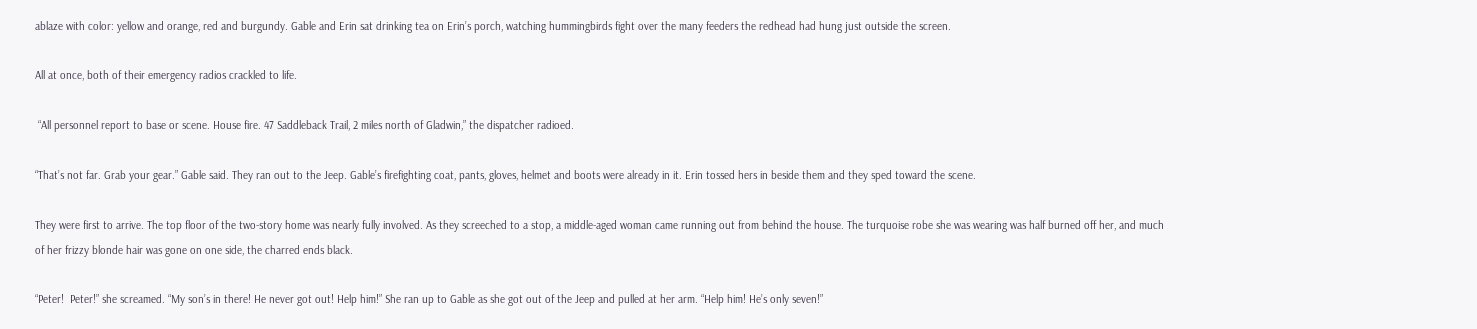ablaze with color: yellow and orange, red and burgundy. Gable and Erin sat drinking tea on Erin’s porch, watching hummingbirds fight over the many feeders the redhead had hung just outside the screen.

All at once, both of their emergency radios crackled to life.

 “All personnel report to base or scene. House fire. 47 Saddleback Trail, 2 miles north of Gladwin,” the dispatcher radioed.

“That’s not far. Grab your gear.” Gable said. They ran out to the Jeep. Gable’s firefighting coat, pants, gloves, helmet and boots were already in it. Erin tossed hers in beside them and they sped toward the scene.

They were first to arrive. The top floor of the two-story home was nearly fully involved. As they screeched to a stop, a middle-aged woman came running out from behind the house. The turquoise robe she was wearing was half burned off her, and much of her frizzy blonde hair was gone on one side, the charred ends black.

“Peter!  Peter!” she screamed. “My son’s in there! He never got out! Help him!” She ran up to Gable as she got out of the Jeep and pulled at her arm. “Help him! He’s only seven!”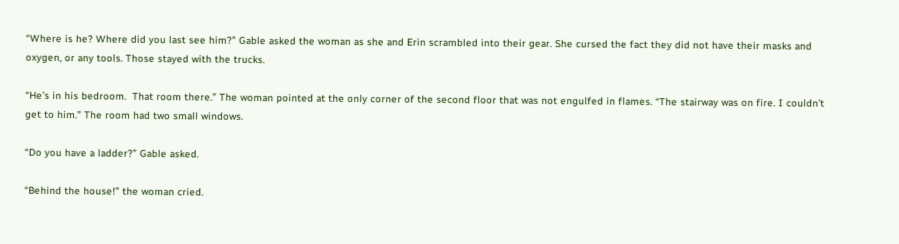“Where is he? Where did you last see him?” Gable asked the woman as she and Erin scrambled into their gear. She cursed the fact they did not have their masks and oxygen, or any tools. Those stayed with the trucks.

“He’s in his bedroom.  That room there.” The woman pointed at the only corner of the second floor that was not engulfed in flames. “The stairway was on fire. I couldn’t get to him.” The room had two small windows.

“Do you have a ladder?” Gable asked.

“Behind the house!” the woman cried.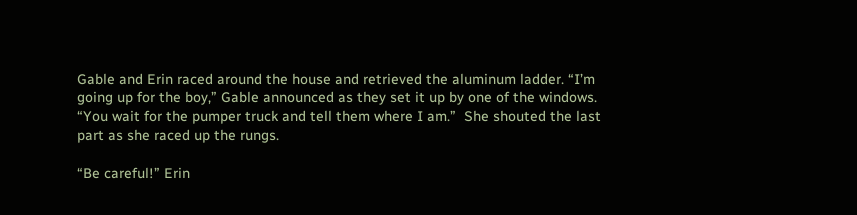Gable and Erin raced around the house and retrieved the aluminum ladder. “I’m going up for the boy,” Gable announced as they set it up by one of the windows. “You wait for the pumper truck and tell them where I am.”  She shouted the last part as she raced up the rungs.

“Be careful!” Erin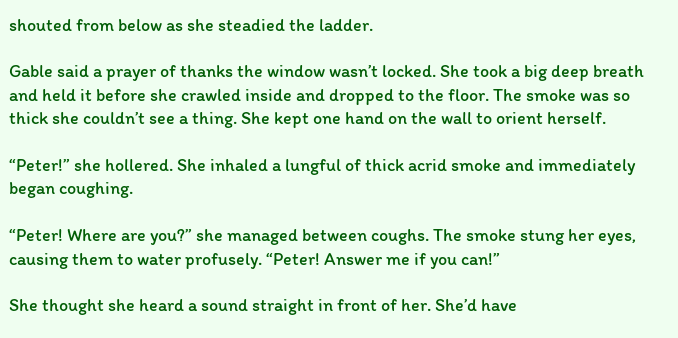shouted from below as she steadied the ladder.

Gable said a prayer of thanks the window wasn’t locked. She took a big deep breath and held it before she crawled inside and dropped to the floor. The smoke was so thick she couldn’t see a thing. She kept one hand on the wall to orient herself.

“Peter!” she hollered. She inhaled a lungful of thick acrid smoke and immediately began coughing.

“Peter! Where are you?” she managed between coughs. The smoke stung her eyes, causing them to water profusely. “Peter! Answer me if you can!”

She thought she heard a sound straight in front of her. She’d have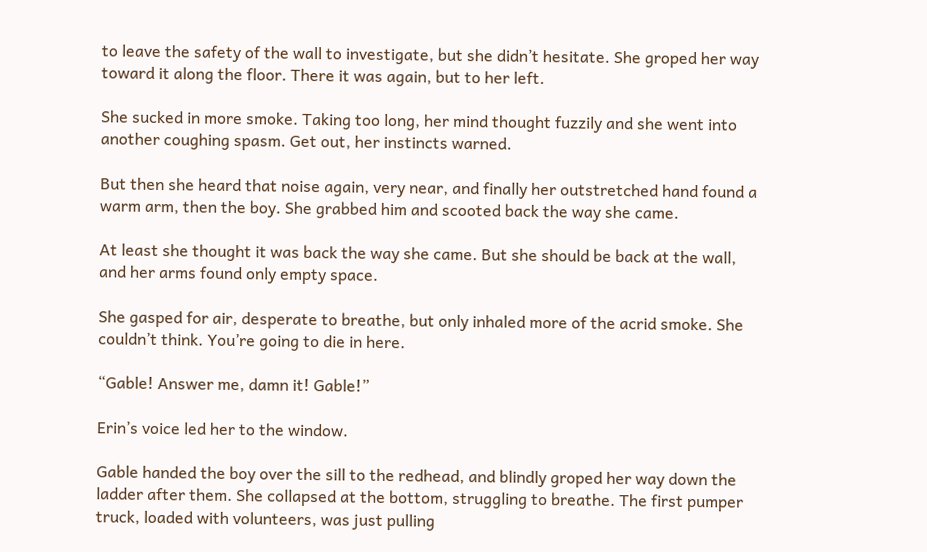to leave the safety of the wall to investigate, but she didn’t hesitate. She groped her way toward it along the floor. There it was again, but to her left.

She sucked in more smoke. Taking too long, her mind thought fuzzily and she went into another coughing spasm. Get out, her instincts warned.

But then she heard that noise again, very near, and finally her outstretched hand found a warm arm, then the boy. She grabbed him and scooted back the way she came.

At least she thought it was back the way she came. But she should be back at the wall, and her arms found only empty space.

She gasped for air, desperate to breathe, but only inhaled more of the acrid smoke. She couldn’t think. You’re going to die in here.

“Gable! Answer me, damn it! Gable!”

Erin’s voice led her to the window.

Gable handed the boy over the sill to the redhead, and blindly groped her way down the ladder after them. She collapsed at the bottom, struggling to breathe. The first pumper truck, loaded with volunteers, was just pulling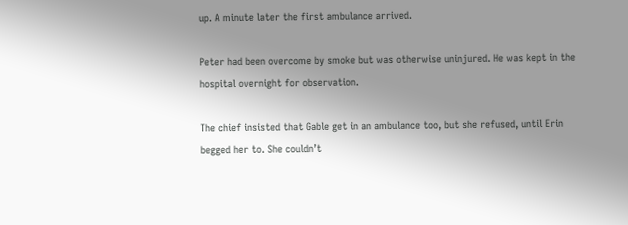up. A minute later the first ambulance arrived.

Peter had been overcome by smoke but was otherwise uninjured. He was kept in the hospital overnight for observation.

The chief insisted that Gable get in an ambulance too, but she refused, until Erin begged her to. She couldn’t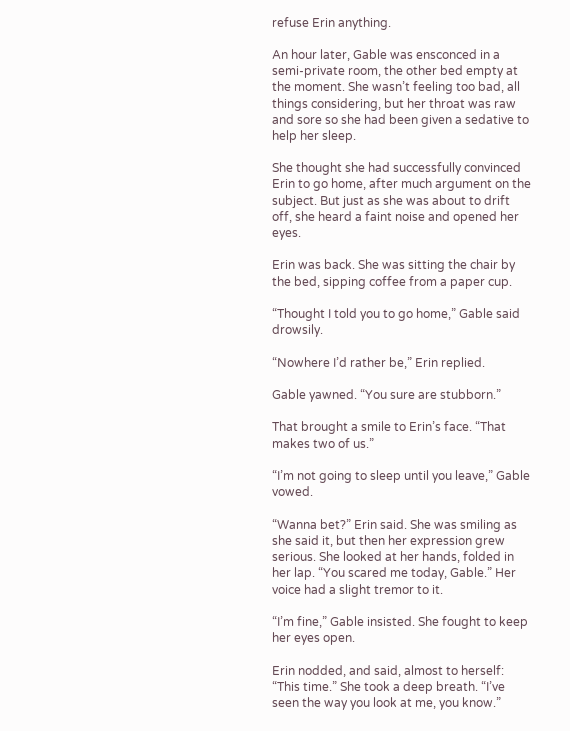refuse Erin anything.

An hour later, Gable was ensconced in a semi-private room, the other bed empty at the moment. She wasn’t feeling too bad, all things considering, but her throat was raw and sore so she had been given a sedative to help her sleep.

She thought she had successfully convinced Erin to go home, after much argument on the subject. But just as she was about to drift off, she heard a faint noise and opened her eyes.

Erin was back. She was sitting the chair by the bed, sipping coffee from a paper cup.

“Thought I told you to go home,” Gable said drowsily.

“Nowhere I’d rather be,” Erin replied.

Gable yawned. “You sure are stubborn.”

That brought a smile to Erin’s face. “That makes two of us.”

“I’m not going to sleep until you leave,” Gable vowed.

“Wanna bet?” Erin said. She was smiling as she said it, but then her expression grew serious. She looked at her hands, folded in her lap. “You scared me today, Gable.” Her voice had a slight tremor to it.

“I’m fine,” Gable insisted. She fought to keep her eyes open.

Erin nodded, and said, almost to herself: “This time.” She took a deep breath. “I’ve seen the way you look at me, you know.”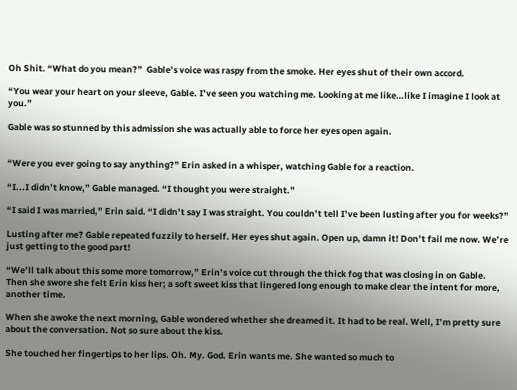Oh Shit. “What do you mean?”  Gable’s voice was raspy from the smoke. Her eyes shut of their own accord.

“You wear your heart on your sleeve, Gable. I’ve seen you watching me. Looking at me like…like I imagine I look at you.”

Gable was so stunned by this admission she was actually able to force her eyes open again.


“Were you ever going to say anything?” Erin asked in a whisper, watching Gable for a reaction.

“I...I didn’t know,” Gable managed. “I thought you were straight.”

“I said I was married,” Erin said. “I didn’t say I was straight. You couldn’t tell I’ve been lusting after you for weeks?”

Lusting after me? Gable repeated fuzzily to herself. Her eyes shut again. Open up, damn it! Don’t fail me now. We’re just getting to the good part!

“We’ll talk about this some more tomorrow,” Erin’s voice cut through the thick fog that was closing in on Gable. Then she swore she felt Erin kiss her; a soft sweet kiss that lingered long enough to make clear the intent for more, another time.

When she awoke the next morning, Gable wondered whether she dreamed it. It had to be real. Well, I’m pretty sure about the conversation. Not so sure about the kiss.

She touched her fingertips to her lips. Oh. My. God. Erin wants me. She wanted so much to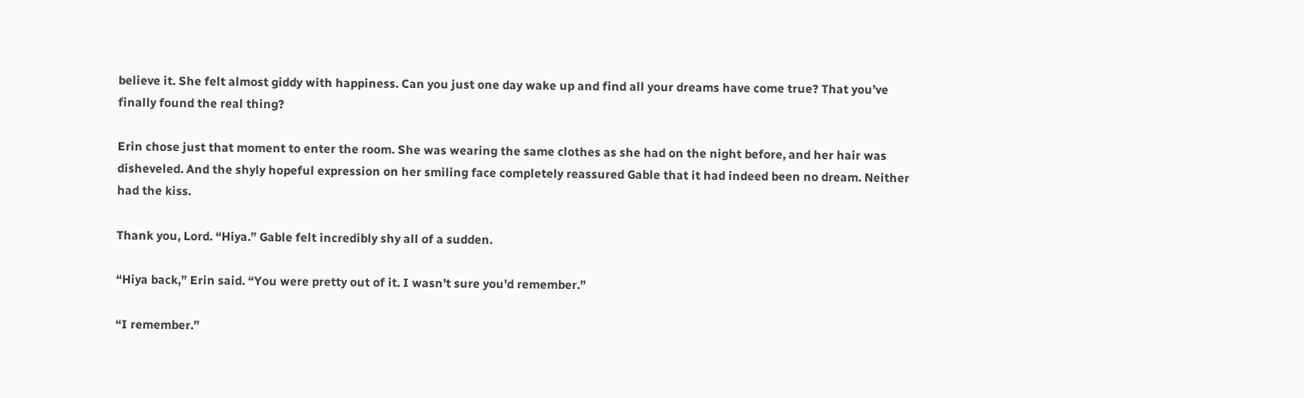believe it. She felt almost giddy with happiness. Can you just one day wake up and find all your dreams have come true? That you’ve finally found the real thing?

Erin chose just that moment to enter the room. She was wearing the same clothes as she had on the night before, and her hair was disheveled. And the shyly hopeful expression on her smiling face completely reassured Gable that it had indeed been no dream. Neither had the kiss.

Thank you, Lord. “Hiya.” Gable felt incredibly shy all of a sudden.

“Hiya back,” Erin said. “You were pretty out of it. I wasn’t sure you’d remember.”

“I remember.”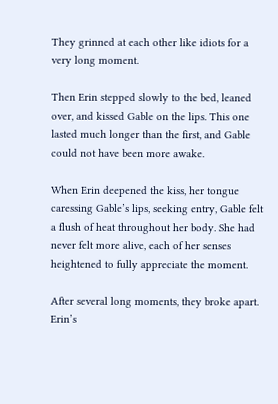They grinned at each other like idiots for a very long moment.

Then Erin stepped slowly to the bed, leaned over, and kissed Gable on the lips. This one lasted much longer than the first, and Gable could not have been more awake.

When Erin deepened the kiss, her tongue caressing Gable’s lips, seeking entry, Gable felt a flush of heat throughout her body. She had never felt more alive, each of her senses heightened to fully appreciate the moment.

After several long moments, they broke apart. Erin’s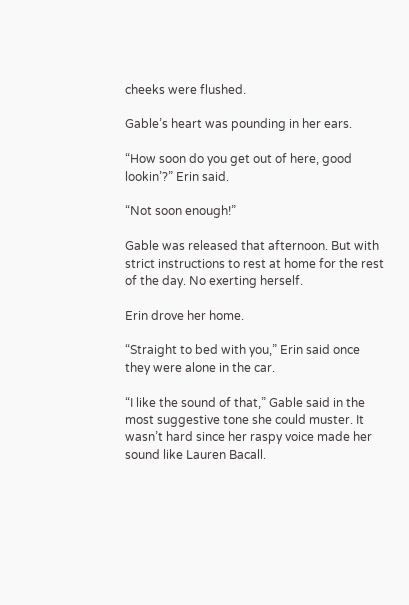cheeks were flushed.

Gable’s heart was pounding in her ears.

“How soon do you get out of here, good lookin’?” Erin said.

“Not soon enough!”

Gable was released that afternoon. But with strict instructions to rest at home for the rest of the day. No exerting herself.

Erin drove her home.

“Straight to bed with you,” Erin said once they were alone in the car.

“I like the sound of that,” Gable said in the most suggestive tone she could muster. It wasn’t hard since her raspy voice made her sound like Lauren Bacall.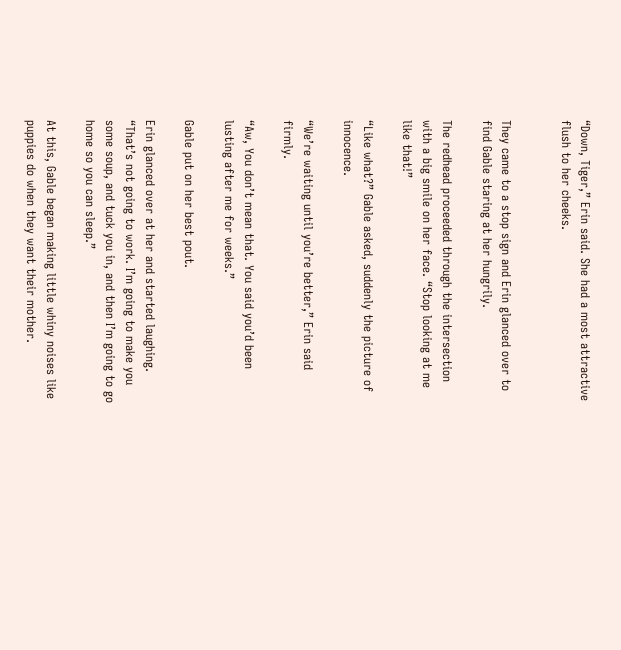“Down, Tiger,” Erin said. She had a most attractive flush to her cheeks.


They came to a stop sign and Erin glanced over to find Gable staring at her hungrily.

The redhead proceeded through the intersection with a big smile on her face. “Stop looking at me like that!”

“Like what?” Gable asked, suddenly the picture of innocence.

“We’re waiting until you’re better,” Erin said firmly.

“Aw, You don’t mean that. You said you’d been lusting after me for weeks.”

Gable put on her best pout.

Erin glanced over at her and started laughing. “That’s not going to work. I’m going to make you some soup, and tuck you in, and then I’m going to go home so you can sleep.”

At this, Gable began making little whiny noises like puppies do when they want their mother.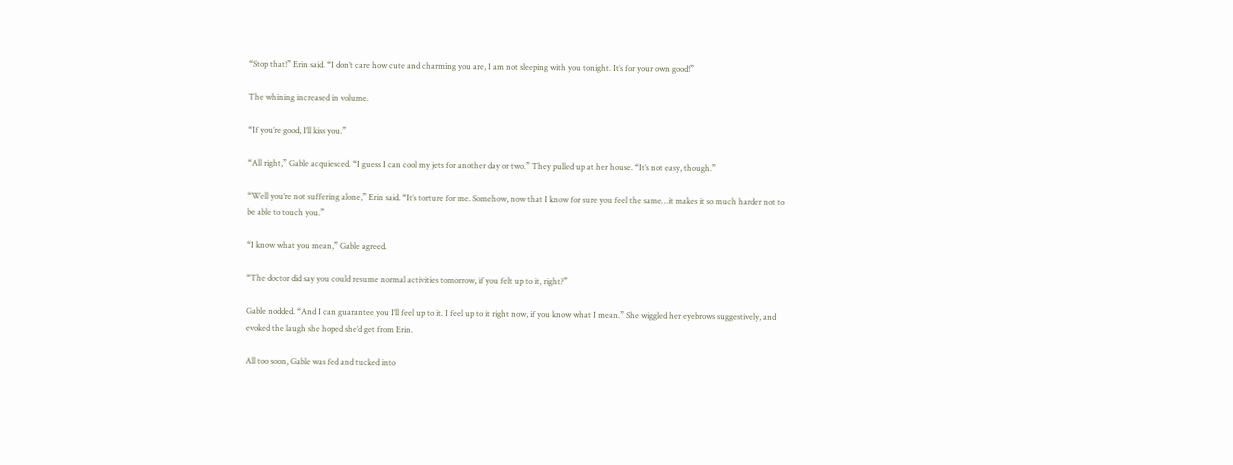“Stop that!” Erin said. “I don’t care how cute and charming you are, I am not sleeping with you tonight. It’s for your own good!”

The whining increased in volume.

“If you’re good, I’ll kiss you.”

“All right,” Gable acquiesced. “I guess I can cool my jets for another day or two.” They pulled up at her house. “It’s not easy, though.”

“Well you’re not suffering alone,” Erin said. “It’s torture for me. Somehow, now that I know for sure you feel the same…it makes it so much harder not to be able to touch you.”

“I know what you mean,” Gable agreed.

“The doctor did say you could resume normal activities tomorrow, if you felt up to it, right?”

Gable nodded. “And I can guarantee you I’ll feel up to it. I feel up to it right now, if you know what I mean.” She wiggled her eyebrows suggestively, and evoked the laugh she hoped she’d get from Erin.

All too soon, Gable was fed and tucked into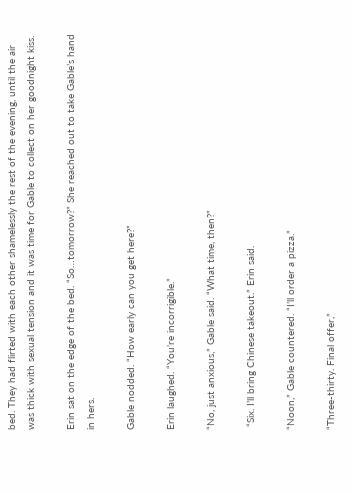bed. They had flirted with each other shamelessly the rest of the evening, until the air was thick with sexual tension and it was time for Gable to collect on her goodnight kiss.

Erin sat on the edge of the bed. “So…tomorrow?” She reached out to take Gable’s hand in hers.

Gable nodded. “How early can you get here?”

Erin laughed. “You’re incorrigible.”

“No, just anxious,” Gable said. “What time, then?”

 “Six. I’ll bring Chinese takeout.” Erin said.

“Noon,” Gable countered. “I’ll order a pizza.”

“Three-thirty. Final offer,”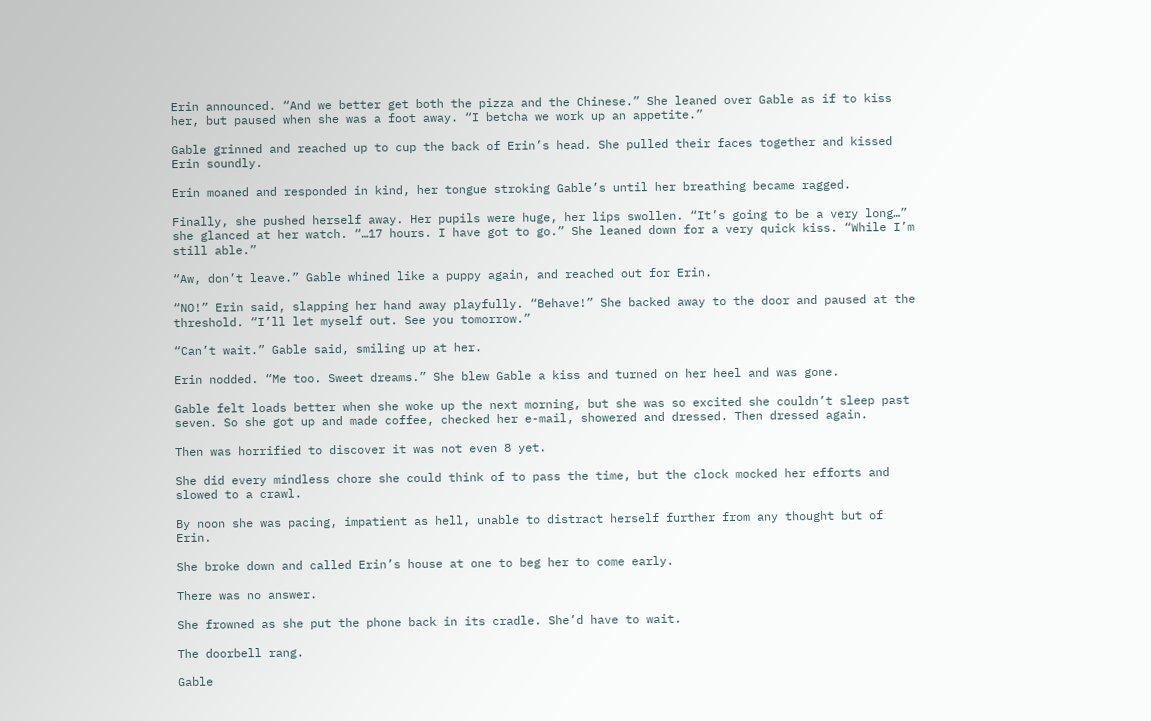Erin announced. “And we better get both the pizza and the Chinese.” She leaned over Gable as if to kiss her, but paused when she was a foot away. “I betcha we work up an appetite.”

Gable grinned and reached up to cup the back of Erin’s head. She pulled their faces together and kissed Erin soundly.

Erin moaned and responded in kind, her tongue stroking Gable’s until her breathing became ragged.

Finally, she pushed herself away. Her pupils were huge, her lips swollen. “It’s going to be a very long…” she glanced at her watch. “…17 hours. I have got to go.” She leaned down for a very quick kiss. “While I’m still able.”

“Aw, don’t leave.” Gable whined like a puppy again, and reached out for Erin.

“NO!” Erin said, slapping her hand away playfully. “Behave!” She backed away to the door and paused at the threshold. “I’ll let myself out. See you tomorrow.”

“Can’t wait.” Gable said, smiling up at her.

Erin nodded. “Me too. Sweet dreams.” She blew Gable a kiss and turned on her heel and was gone.

Gable felt loads better when she woke up the next morning, but she was so excited she couldn’t sleep past seven. So she got up and made coffee, checked her e-mail, showered and dressed. Then dressed again.

Then was horrified to discover it was not even 8 yet.

She did every mindless chore she could think of to pass the time, but the clock mocked her efforts and slowed to a crawl.

By noon she was pacing, impatient as hell, unable to distract herself further from any thought but of Erin.

She broke down and called Erin’s house at one to beg her to come early.

There was no answer.

She frowned as she put the phone back in its cradle. She’d have to wait.

The doorbell rang.

Gable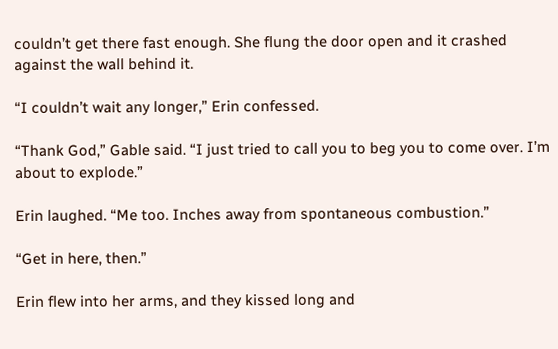couldn’t get there fast enough. She flung the door open and it crashed against the wall behind it.

“I couldn’t wait any longer,” Erin confessed.

“Thank God,” Gable said. “I just tried to call you to beg you to come over. I’m about to explode.”

Erin laughed. “Me too. Inches away from spontaneous combustion.”

“Get in here, then.”

Erin flew into her arms, and they kissed long and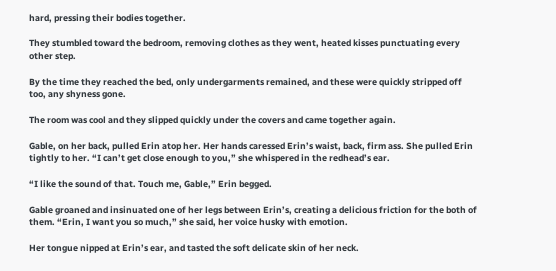hard, pressing their bodies together.

They stumbled toward the bedroom, removing clothes as they went, heated kisses punctuating every other step.

By the time they reached the bed, only undergarments remained, and these were quickly stripped off too, any shyness gone.

The room was cool and they slipped quickly under the covers and came together again.

Gable, on her back, pulled Erin atop her. Her hands caressed Erin’s waist, back, firm ass. She pulled Erin tightly to her. “I can’t get close enough to you,” she whispered in the redhead’s ear.

“I like the sound of that. Touch me, Gable,” Erin begged.

Gable groaned and insinuated one of her legs between Erin’s, creating a delicious friction for the both of them. “Erin, I want you so much,” she said, her voice husky with emotion.

Her tongue nipped at Erin’s ear, and tasted the soft delicate skin of her neck.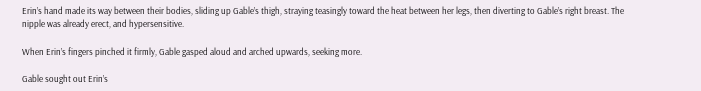Erin’s hand made its way between their bodies, sliding up Gable’s thigh, straying teasingly toward the heat between her legs, then diverting to Gable’s right breast. The nipple was already erect, and hypersensitive.

When Erin’s fingers pinched it firmly, Gable gasped aloud and arched upwards, seeking more.

Gable sought out Erin’s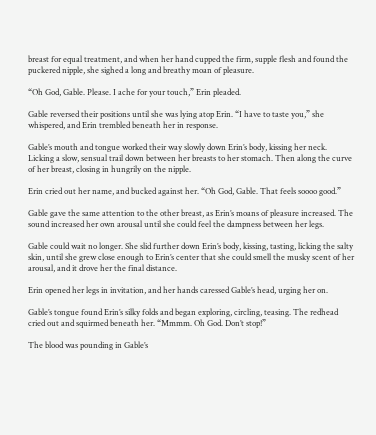breast for equal treatment, and when her hand cupped the firm, supple flesh and found the puckered nipple, she sighed a long and breathy moan of pleasure.

“Oh God, Gable. Please. I ache for your touch,” Erin pleaded.

Gable reversed their positions until she was lying atop Erin. “I have to taste you,” she whispered, and Erin trembled beneath her in response.

Gable’s mouth and tongue worked their way slowly down Erin’s body, kissing her neck. Licking a slow, sensual trail down between her breasts to her stomach. Then along the curve of her breast, closing in hungrily on the nipple.

Erin cried out her name, and bucked against her. “Oh God, Gable. That feels soooo good.”

Gable gave the same attention to the other breast, as Erin’s moans of pleasure increased. The sound increased her own arousal until she could feel the dampness between her legs.

Gable could wait no longer. She slid further down Erin’s body, kissing, tasting, licking the salty skin, until she grew close enough to Erin’s center that she could smell the musky scent of her arousal, and it drove her the final distance.

Erin opened her legs in invitation, and her hands caressed Gable’s head, urging her on.

Gable’s tongue found Erin’s silky folds and began exploring, circling, teasing. The redhead cried out and squirmed beneath her. “Mmmm. Oh God. Don’t stop!”

The blood was pounding in Gable’s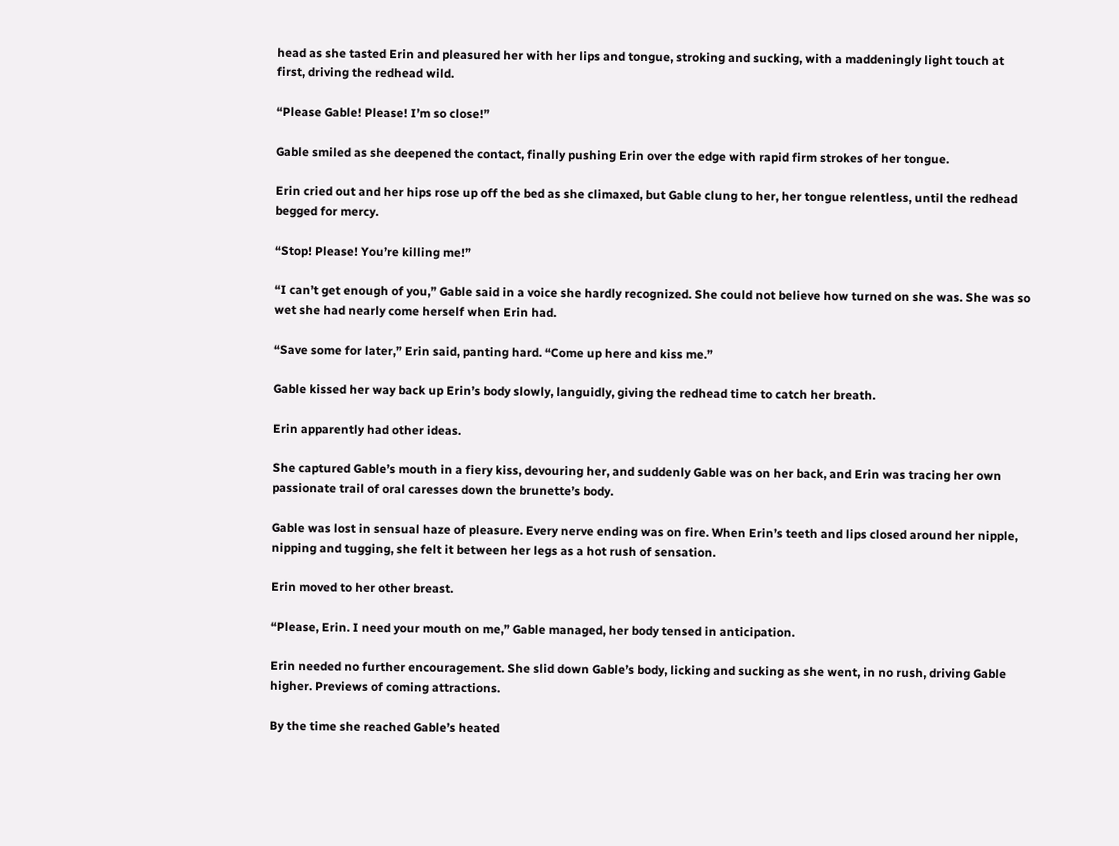head as she tasted Erin and pleasured her with her lips and tongue, stroking and sucking, with a maddeningly light touch at first, driving the redhead wild.

“Please Gable! Please! I’m so close!”

Gable smiled as she deepened the contact, finally pushing Erin over the edge with rapid firm strokes of her tongue.

Erin cried out and her hips rose up off the bed as she climaxed, but Gable clung to her, her tongue relentless, until the redhead begged for mercy.

“Stop! Please! You’re killing me!”

“I can’t get enough of you,” Gable said in a voice she hardly recognized. She could not believe how turned on she was. She was so wet she had nearly come herself when Erin had.

“Save some for later,” Erin said, panting hard. “Come up here and kiss me.”

Gable kissed her way back up Erin’s body slowly, languidly, giving the redhead time to catch her breath.

Erin apparently had other ideas.

She captured Gable’s mouth in a fiery kiss, devouring her, and suddenly Gable was on her back, and Erin was tracing her own passionate trail of oral caresses down the brunette’s body.

Gable was lost in sensual haze of pleasure. Every nerve ending was on fire. When Erin’s teeth and lips closed around her nipple, nipping and tugging, she felt it between her legs as a hot rush of sensation.

Erin moved to her other breast.

“Please, Erin. I need your mouth on me,” Gable managed, her body tensed in anticipation.

Erin needed no further encouragement. She slid down Gable’s body, licking and sucking as she went, in no rush, driving Gable higher. Previews of coming attractions.

By the time she reached Gable’s heated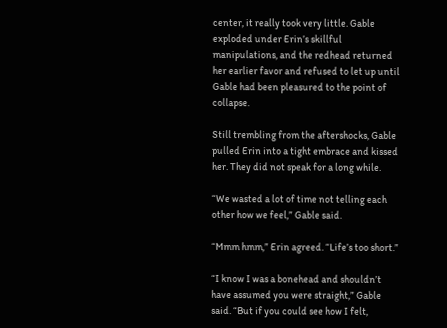center, it really took very little. Gable exploded under Erin’s skillful manipulations, and the redhead returned her earlier favor and refused to let up until Gable had been pleasured to the point of collapse.

Still trembling from the aftershocks, Gable pulled Erin into a tight embrace and kissed her. They did not speak for a long while.

“We wasted a lot of time not telling each other how we feel,” Gable said.

“Mmm hmm,” Erin agreed. “Life’s too short.”

“I know I was a bonehead and shouldn’t have assumed you were straight,” Gable said. “But if you could see how I felt,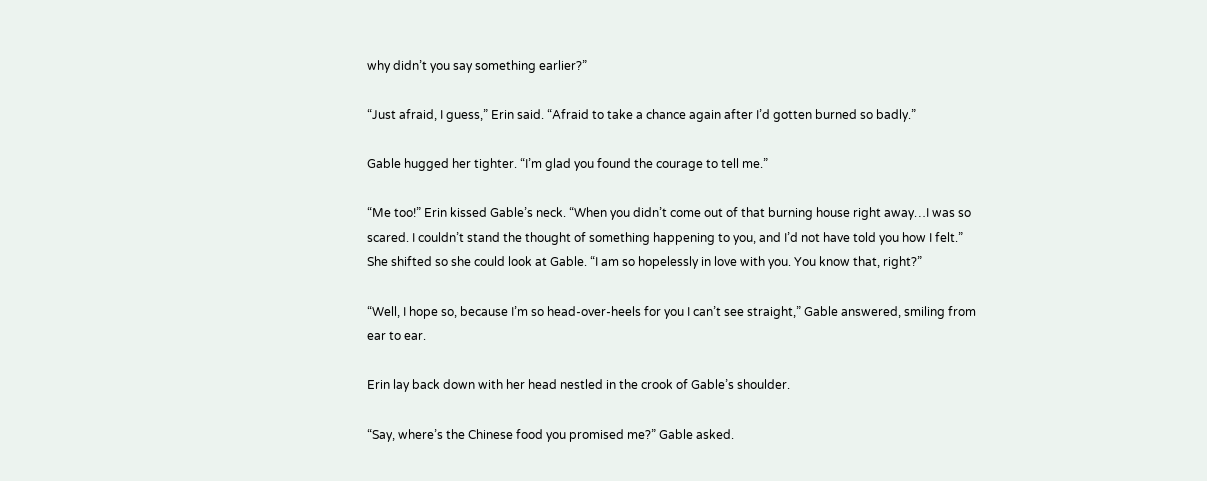why didn’t you say something earlier?”

“Just afraid, I guess,” Erin said. “Afraid to take a chance again after I’d gotten burned so badly.”

Gable hugged her tighter. “I’m glad you found the courage to tell me.”

“Me too!” Erin kissed Gable’s neck. “When you didn’t come out of that burning house right away…I was so scared. I couldn’t stand the thought of something happening to you, and I’d not have told you how I felt.” She shifted so she could look at Gable. “I am so hopelessly in love with you. You know that, right?”

“Well, I hope so, because I’m so head-over-heels for you I can’t see straight,” Gable answered, smiling from ear to ear.

Erin lay back down with her head nestled in the crook of Gable’s shoulder.

“Say, where’s the Chinese food you promised me?” Gable asked.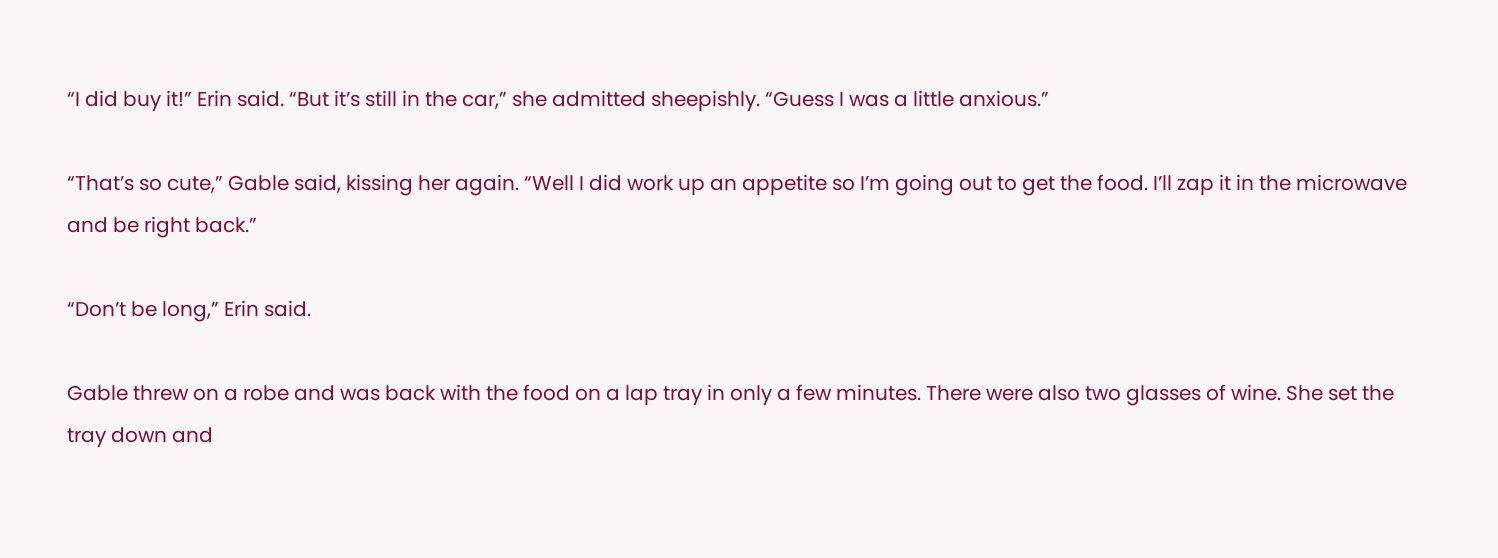“I did buy it!” Erin said. “But it’s still in the car,” she admitted sheepishly. “Guess I was a little anxious.”

“That’s so cute,” Gable said, kissing her again. “Well I did work up an appetite so I’m going out to get the food. I’ll zap it in the microwave and be right back.”

“Don’t be long,” Erin said.

Gable threw on a robe and was back with the food on a lap tray in only a few minutes. There were also two glasses of wine. She set the tray down and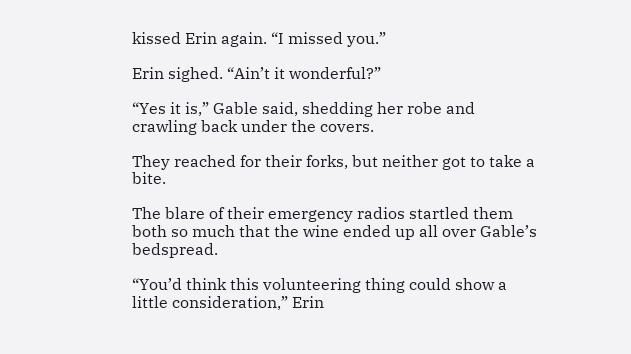kissed Erin again. “I missed you.”

Erin sighed. “Ain’t it wonderful?”

“Yes it is,” Gable said, shedding her robe and crawling back under the covers.

They reached for their forks, but neither got to take a bite.

The blare of their emergency radios startled them both so much that the wine ended up all over Gable’s bedspread.

“You’d think this volunteering thing could show a little consideration,” Erin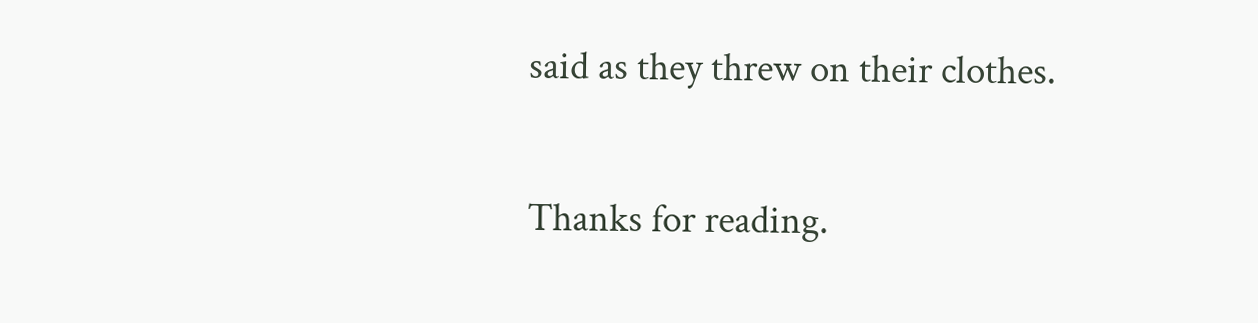said as they threw on their clothes.


Thanks for reading.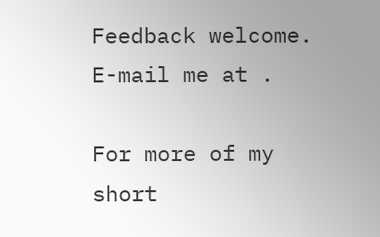Feedback welcome. E-mail me at .

For more of my short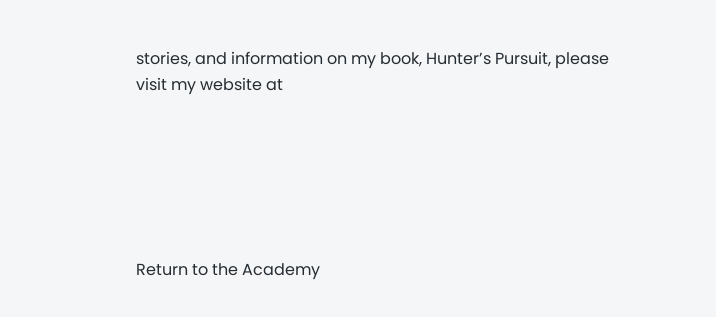stories, and information on my book, Hunter’s Pursuit, please visit my website at






Return to the Academy